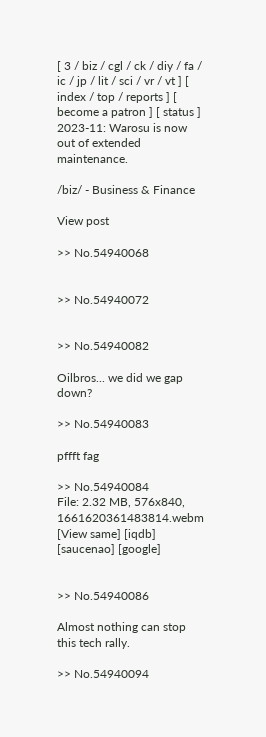[ 3 / biz / cgl / ck / diy / fa / ic / jp / lit / sci / vr / vt ] [ index / top / reports ] [ become a patron ] [ status ]
2023-11: Warosu is now out of extended maintenance.

/biz/ - Business & Finance

View post

>> No.54940068


>> No.54940072


>> No.54940082

Oilbros... we did we gap down?

>> No.54940083

pffft fag

>> No.54940084
File: 2.32 MB, 576x840, 1661620361483814.webm [View same] [iqdb] [saucenao] [google]


>> No.54940086

Almost nothing can stop this tech rally.

>> No.54940094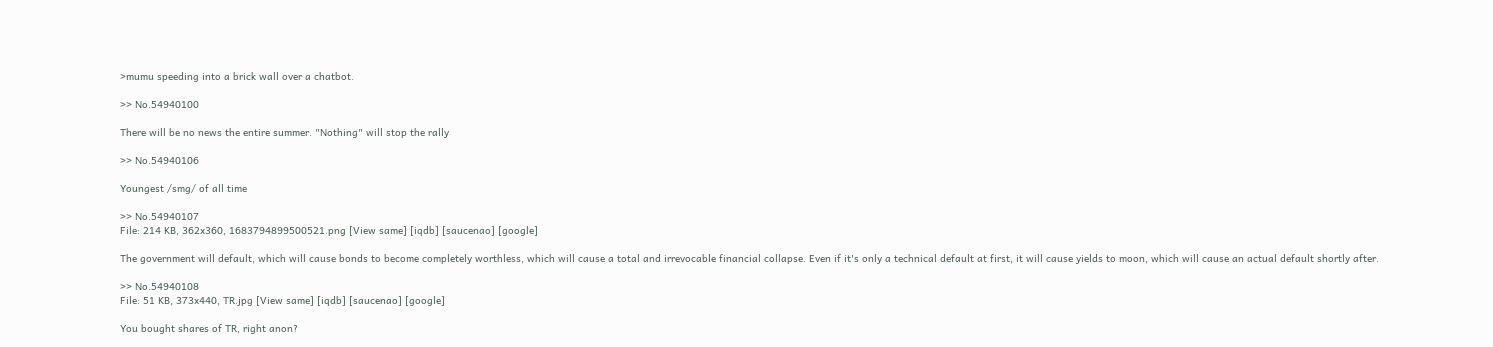>mumu speeding into a brick wall over a chatbot.

>> No.54940100

There will be no news the entire summer. "Nothing" will stop the rally

>> No.54940106

Youngest /smg/ of all time

>> No.54940107
File: 214 KB, 362x360, 1683794899500521.png [View same] [iqdb] [saucenao] [google]

The government will default, which will cause bonds to become completely worthless, which will cause a total and irrevocable financial collapse. Even if it's only a technical default at first, it will cause yields to moon, which will cause an actual default shortly after.

>> No.54940108
File: 51 KB, 373x440, TR.jpg [View same] [iqdb] [saucenao] [google]

You bought shares of TR, right anon?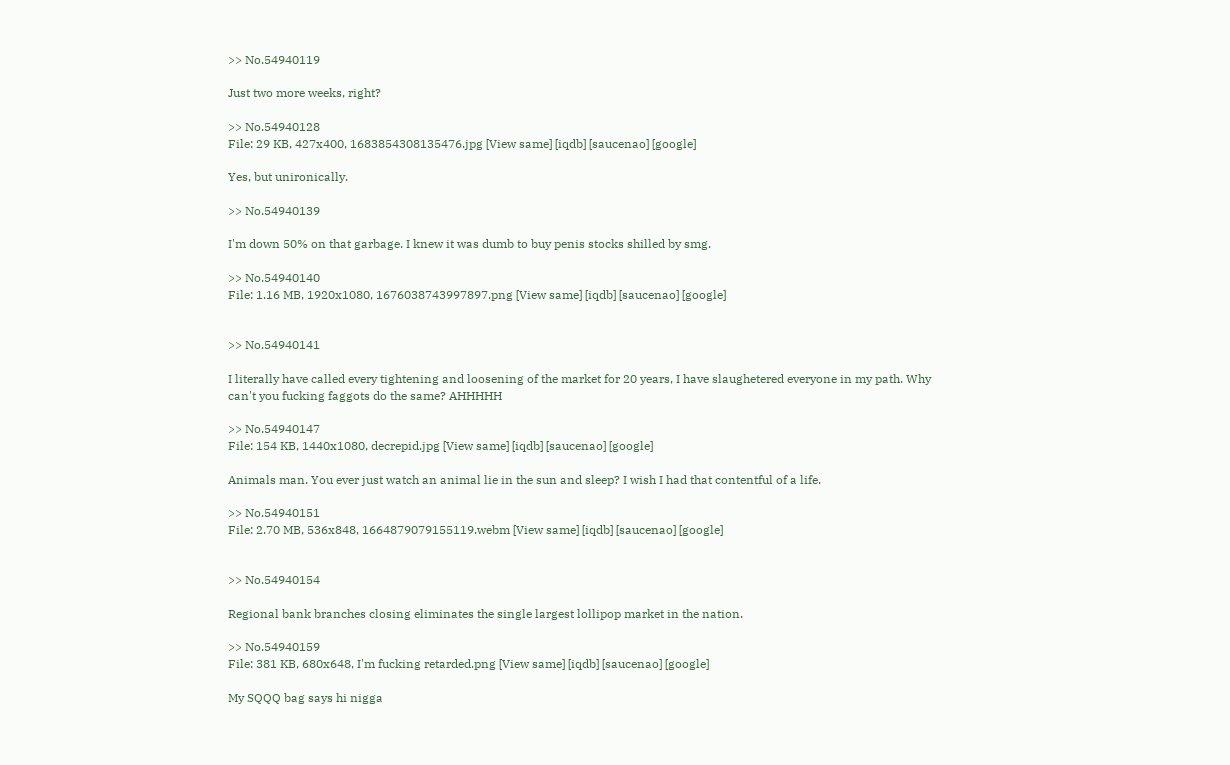>> No.54940119

Just two more weeks, right?

>> No.54940128
File: 29 KB, 427x400, 1683854308135476.jpg [View same] [iqdb] [saucenao] [google]

Yes, but unironically.

>> No.54940139

I'm down 50% on that garbage. I knew it was dumb to buy penis stocks shilled by smg.

>> No.54940140
File: 1.16 MB, 1920x1080, 1676038743997897.png [View same] [iqdb] [saucenao] [google]


>> No.54940141

I literally have called every tightening and loosening of the market for 20 years, I have slaughetered everyone in my path. Why can't you fucking faggots do the same? AHHHHH

>> No.54940147
File: 154 KB, 1440x1080, decrepid.jpg [View same] [iqdb] [saucenao] [google]

Animals man. You ever just watch an animal lie in the sun and sleep? I wish I had that contentful of a life.

>> No.54940151
File: 2.70 MB, 536x848, 1664879079155119.webm [View same] [iqdb] [saucenao] [google]


>> No.54940154

Regional bank branches closing eliminates the single largest lollipop market in the nation.

>> No.54940159
File: 381 KB, 680x648, I'm fucking retarded.png [View same] [iqdb] [saucenao] [google]

My SQQQ bag says hi nigga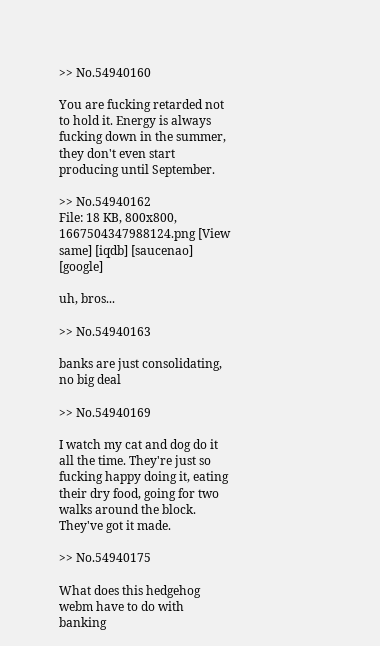>> No.54940160

You are fucking retarded not to hold it. Energy is always fucking down in the summer, they don't even start producing until September.

>> No.54940162
File: 18 KB, 800x800, 1667504347988124.png [View same] [iqdb] [saucenao] [google]

uh, bros...

>> No.54940163

banks are just consolidating, no big deal

>> No.54940169

I watch my cat and dog do it all the time. They're just so fucking happy doing it, eating their dry food, going for two walks around the block. They've got it made.

>> No.54940175

What does this hedgehog webm have to do with banking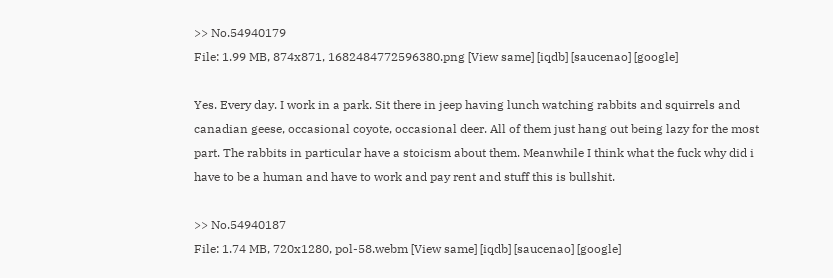>> No.54940179
File: 1.99 MB, 874x871, 1682484772596380.png [View same] [iqdb] [saucenao] [google]

Yes. Every day. I work in a park. Sit there in jeep having lunch watching rabbits and squirrels and canadian geese, occasional coyote, occasional deer. All of them just hang out being lazy for the most part. The rabbits in particular have a stoicism about them. Meanwhile I think what the fuck why did i have to be a human and have to work and pay rent and stuff this is bullshit.

>> No.54940187
File: 1.74 MB, 720x1280, pol-58.webm [View same] [iqdb] [saucenao] [google]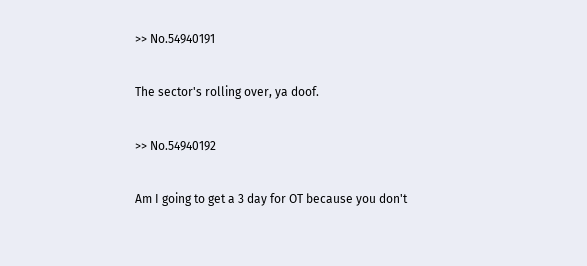>> No.54940191

The sector's rolling over, ya doof.

>> No.54940192

Am I going to get a 3 day for OT because you don't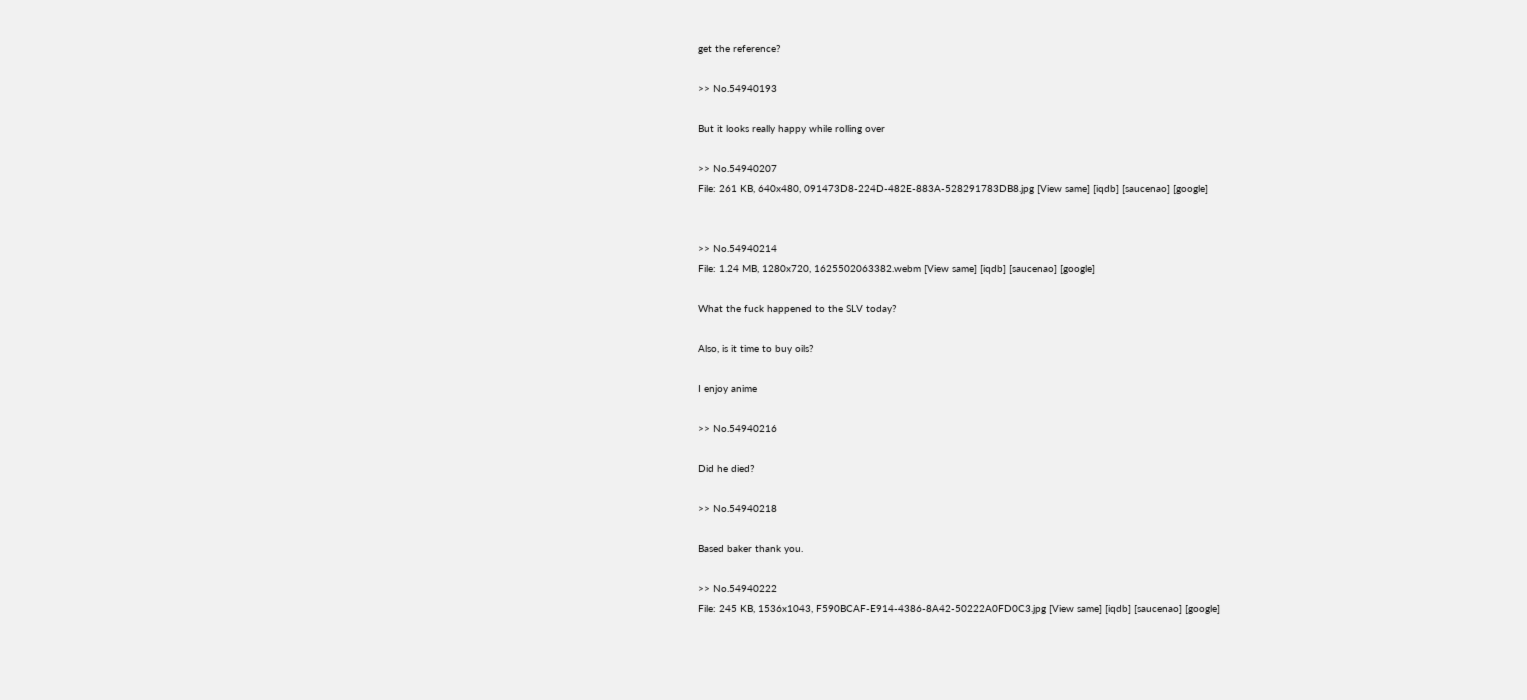get the reference?

>> No.54940193

But it looks really happy while rolling over

>> No.54940207
File: 261 KB, 640x480, 091473D8-224D-482E-883A-528291783DB8.jpg [View same] [iqdb] [saucenao] [google]


>> No.54940214
File: 1.24 MB, 1280x720, 1625502063382.webm [View same] [iqdb] [saucenao] [google]

What the fuck happened to the SLV today?

Also, is it time to buy oils?

I enjoy anime

>> No.54940216

Did he died?

>> No.54940218

Based baker thank you.

>> No.54940222
File: 245 KB, 1536x1043, F590BCAF-E914-4386-8A42-50222A0FD0C3.jpg [View same] [iqdb] [saucenao] [google]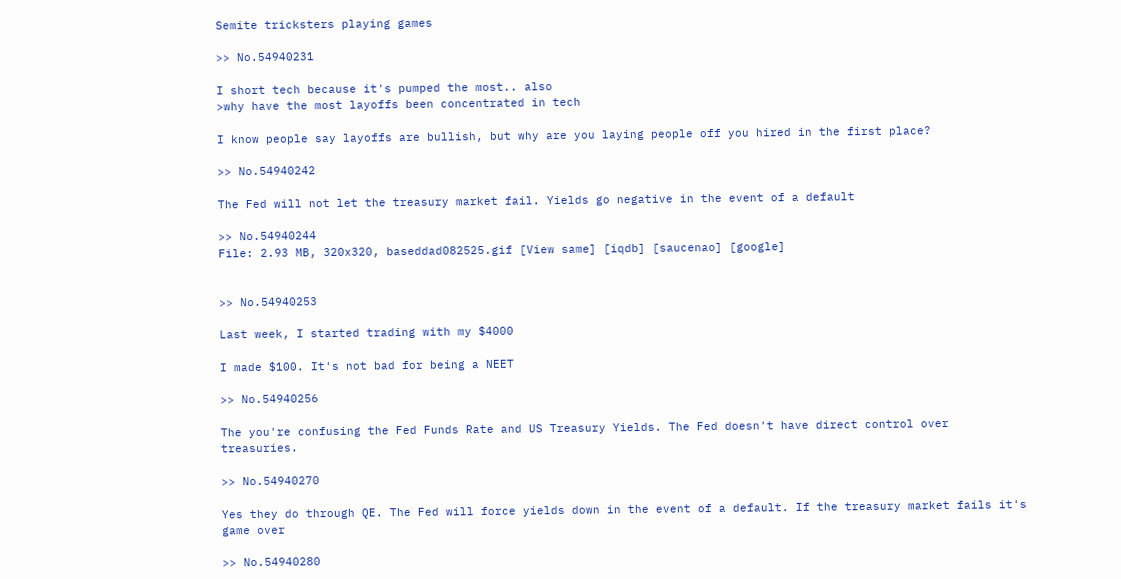Semite tricksters playing games

>> No.54940231

I short tech because it's pumped the most.. also
>why have the most layoffs been concentrated in tech

I know people say layoffs are bullish, but why are you laying people off you hired in the first place?

>> No.54940242

The Fed will not let the treasury market fail. Yields go negative in the event of a default

>> No.54940244
File: 2.93 MB, 320x320, baseddad082525.gif [View same] [iqdb] [saucenao] [google]


>> No.54940253

Last week, I started trading with my $4000

I made $100. It's not bad for being a NEET

>> No.54940256

The you're confusing the Fed Funds Rate and US Treasury Yields. The Fed doesn't have direct control over treasuries.

>> No.54940270

Yes they do through QE. The Fed will force yields down in the event of a default. If the treasury market fails it's game over

>> No.54940280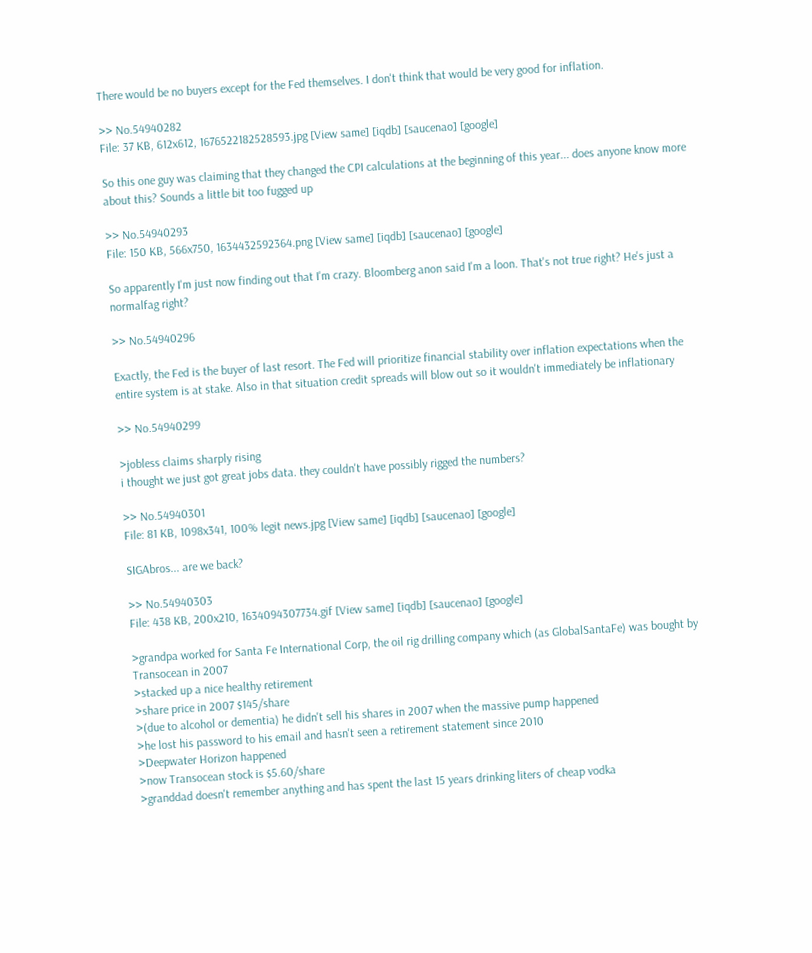There would be no buyers except for the Fed themselves. I don't think that would be very good for inflation.

>> No.54940282
File: 37 KB, 612x612, 1676522182528593.jpg [View same] [iqdb] [saucenao] [google]

So this one guy was claiming that they changed the CPI calculations at the beginning of this year... does anyone know more about this? Sounds a little bit too fugged up

>> No.54940293
File: 150 KB, 566x750, 1634432592364.png [View same] [iqdb] [saucenao] [google]

So apparently I'm just now finding out that I'm crazy. Bloomberg anon said I'm a loon. That's not true right? He's just a normalfag right?

>> No.54940296

Exactly, the Fed is the buyer of last resort. The Fed will prioritize financial stability over inflation expectations when the entire system is at stake. Also in that situation credit spreads will blow out so it wouldn't immediately be inflationary

>> No.54940299

>jobless claims sharply rising
i thought we just got great jobs data. they couldn't have possibly rigged the numbers?

>> No.54940301
File: 81 KB, 1098x341, 100% legit news.jpg [View same] [iqdb] [saucenao] [google]

SIGAbros... are we back?

>> No.54940303
File: 438 KB, 200x210, 1634094307734.gif [View same] [iqdb] [saucenao] [google]

>grandpa worked for Santa Fe International Corp, the oil rig drilling company which (as GlobalSantaFe) was bought by Transocean in 2007
>stacked up a nice healthy retirement
>share price in 2007 $145/share
>(due to alcohol or dementia) he didn't sell his shares in 2007 when the massive pump happened
>he lost his password to his email and hasn't seen a retirement statement since 2010
>Deepwater Horizon happened
>now Transocean stock is $5.60/share
>granddad doesn't remember anything and has spent the last 15 years drinking liters of cheap vodka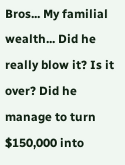Bros... My familial wealth... Did he really blow it? Is it over? Did he manage to turn $150,000 into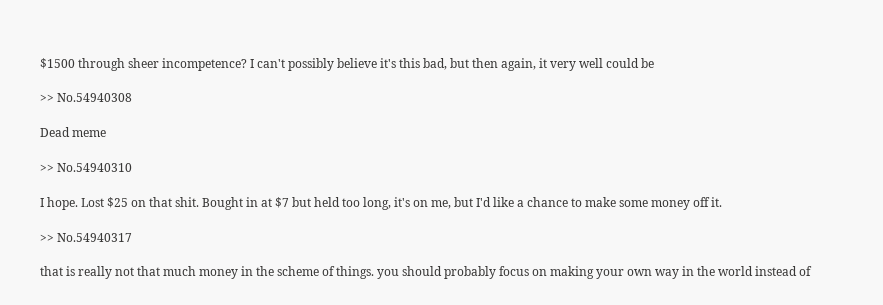$1500 through sheer incompetence? I can't possibly believe it's this bad, but then again, it very well could be

>> No.54940308

Dead meme

>> No.54940310

I hope. Lost $25 on that shit. Bought in at $7 but held too long, it's on me, but I'd like a chance to make some money off it.

>> No.54940317

that is really not that much money in the scheme of things. you should probably focus on making your own way in the world instead of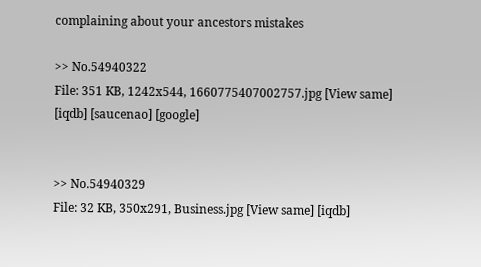complaining about your ancestors mistakes

>> No.54940322
File: 351 KB, 1242x544, 1660775407002757.jpg [View same] [iqdb] [saucenao] [google]


>> No.54940329
File: 32 KB, 350x291, Business.jpg [View same] [iqdb]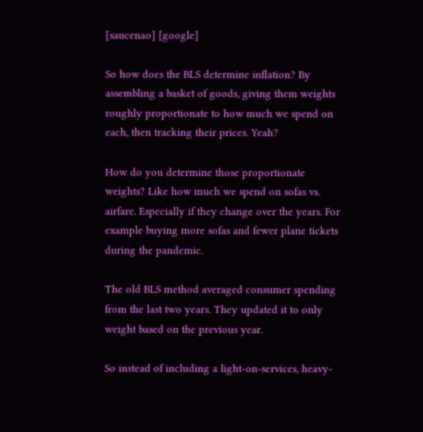[saucenao] [google]

So how does the BLS determine inflation? By assembling a basket of goods, giving them weights roughly proportionate to how much we spend on each, then tracking their prices. Yeah?

How do you determine those proportionate weights? Like how much we spend on sofas vs. airfare. Especially if they change over the years. For example buying more sofas and fewer plane tickets during the pandemic.

The old BLS method averaged consumer spending from the last two years. They updated it to only weight based on the previous year.

So instead of including a light-on-services, heavy-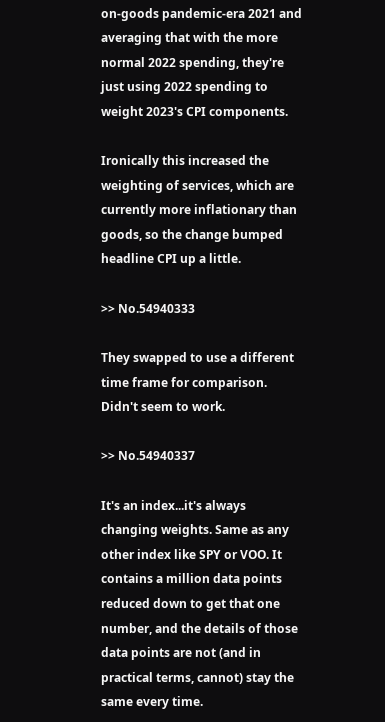on-goods pandemic-era 2021 and averaging that with the more normal 2022 spending, they're just using 2022 spending to weight 2023's CPI components.

Ironically this increased the weighting of services, which are currently more inflationary than goods, so the change bumped headline CPI up a little.

>> No.54940333

They swapped to use a different time frame for comparison. Didn't seem to work.

>> No.54940337

It's an index...it's always changing weights. Same as any other index like SPY or VOO. It contains a million data points reduced down to get that one number, and the details of those data points are not (and in practical terms, cannot) stay the same every time.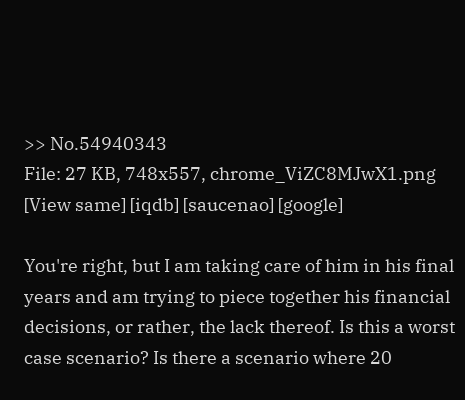>> No.54940343
File: 27 KB, 748x557, chrome_ViZC8MJwX1.png [View same] [iqdb] [saucenao] [google]

You're right, but I am taking care of him in his final years and am trying to piece together his financial decisions, or rather, the lack thereof. Is this a worst case scenario? Is there a scenario where 20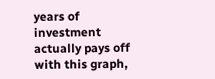years of investment actually pays off with this graph,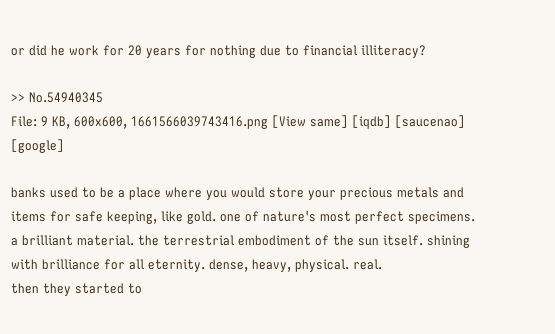or did he work for 20 years for nothing due to financial illiteracy?

>> No.54940345
File: 9 KB, 600x600, 1661566039743416.png [View same] [iqdb] [saucenao] [google]

banks used to be a place where you would store your precious metals and items for safe keeping, like gold. one of nature's most perfect specimens. a brilliant material. the terrestrial embodiment of the sun itself. shining with brilliance for all eternity. dense, heavy, physical. real.
then they started to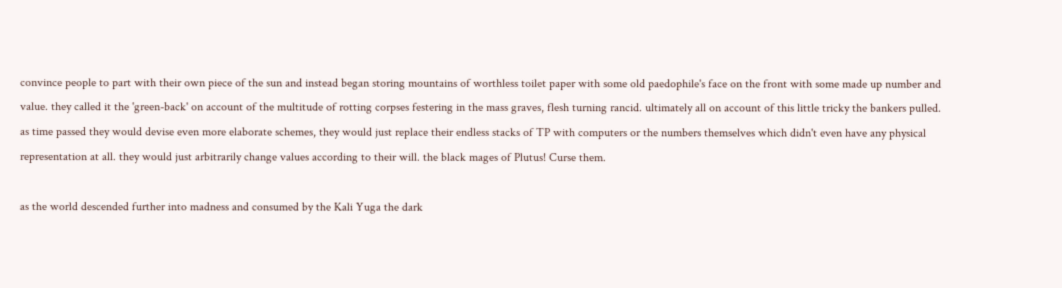convince people to part with their own piece of the sun and instead began storing mountains of worthless toilet paper with some old paedophile's face on the front with some made up number and value. they called it the 'green-back' on account of the multitude of rotting corpses festering in the mass graves, flesh turning rancid. ultimately all on account of this little tricky the bankers pulled.
as time passed they would devise even more elaborate schemes, they would just replace their endless stacks of TP with computers or the numbers themselves which didn't even have any physical representation at all. they would just arbitrarily change values according to their will. the black mages of Plutus! Curse them.

as the world descended further into madness and consumed by the Kali Yuga the dark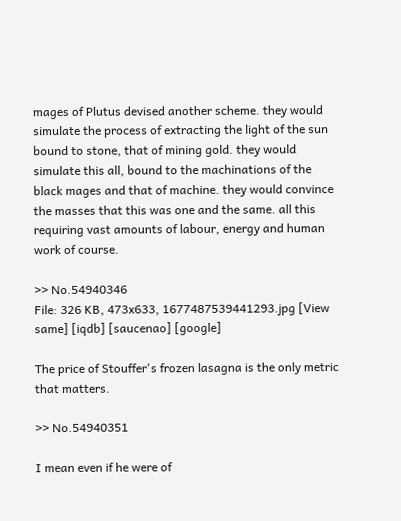mages of Plutus devised another scheme. they would simulate the process of extracting the light of the sun bound to stone, that of mining gold. they would simulate this all, bound to the machinations of the black mages and that of machine. they would convince the masses that this was one and the same. all this requiring vast amounts of labour, energy and human work of course.

>> No.54940346
File: 326 KB, 473x633, 1677487539441293.jpg [View same] [iqdb] [saucenao] [google]

The price of Stouffer's frozen lasagna is the only metric that matters.

>> No.54940351

I mean even if he were of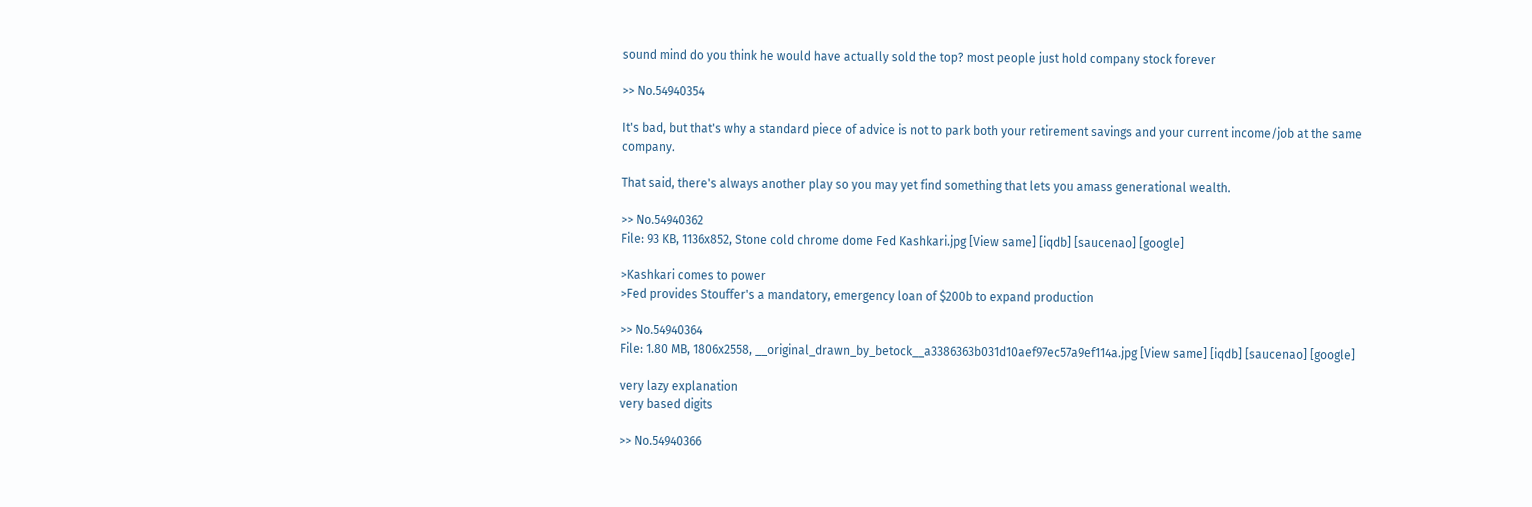sound mind do you think he would have actually sold the top? most people just hold company stock forever

>> No.54940354

It's bad, but that's why a standard piece of advice is not to park both your retirement savings and your current income/job at the same company.

That said, there's always another play so you may yet find something that lets you amass generational wealth.

>> No.54940362
File: 93 KB, 1136x852, Stone cold chrome dome Fed Kashkari.jpg [View same] [iqdb] [saucenao] [google]

>Kashkari comes to power
>Fed provides Stouffer's a mandatory, emergency loan of $200b to expand production

>> No.54940364
File: 1.80 MB, 1806x2558, __original_drawn_by_betock__a3386363b031d10aef97ec57a9ef114a.jpg [View same] [iqdb] [saucenao] [google]

very lazy explanation
very based digits

>> No.54940366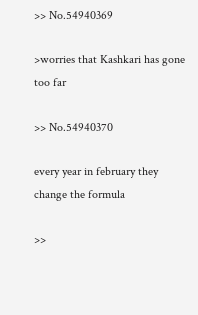>> No.54940369

>worries that Kashkari has gone too far

>> No.54940370

every year in february they change the formula

>>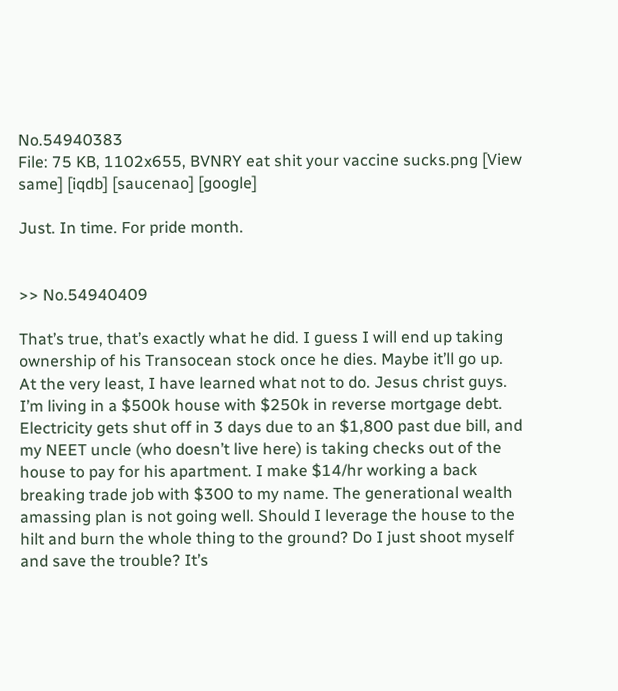No.54940383
File: 75 KB, 1102x655, BVNRY eat shit your vaccine sucks.png [View same] [iqdb] [saucenao] [google]

Just. In time. For pride month.


>> No.54940409

That’s true, that’s exactly what he did. I guess I will end up taking ownership of his Transocean stock once he dies. Maybe it’ll go up.
At the very least, I have learned what not to do. Jesus christ guys. I’m living in a $500k house with $250k in reverse mortgage debt. Electricity gets shut off in 3 days due to an $1,800 past due bill, and my NEET uncle (who doesn’t live here) is taking checks out of the house to pay for his apartment. I make $14/hr working a back breaking trade job with $300 to my name. The generational wealth amassing plan is not going well. Should I leverage the house to the hilt and burn the whole thing to the ground? Do I just shoot myself and save the trouble? It’s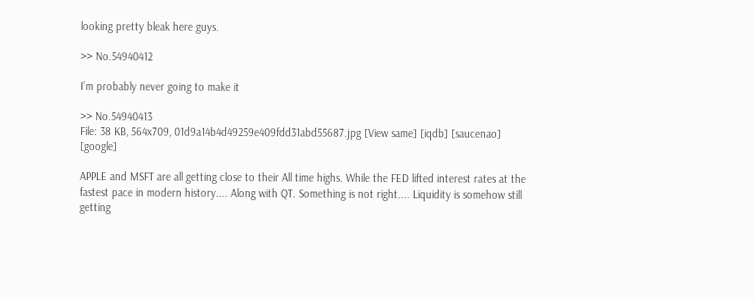looking pretty bleak here guys.

>> No.54940412

I’m probably never going to make it

>> No.54940413
File: 38 KB, 564x709, 01d9a14b4d49259e409fdd31abd55687.jpg [View same] [iqdb] [saucenao] [google]

APPLE and MSFT are all getting close to their All time highs. While the FED lifted interest rates at the fastest pace in modern history.... Along with QT. Something is not right.... Liquidity is somehow still getting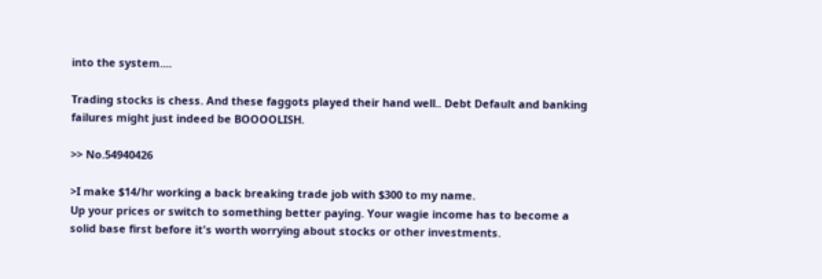into the system....

Trading stocks is chess. And these faggots played their hand well.. Debt Default and banking failures might just indeed be BOOOOLISH.

>> No.54940426

>I make $14/hr working a back breaking trade job with $300 to my name.
Up your prices or switch to something better paying. Your wagie income has to become a solid base first before it's worth worrying about stocks or other investments.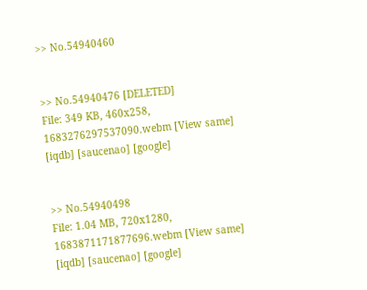>> No.54940460


>> No.54940476 [DELETED]
File: 349 KB, 460x258, 1683276297537090.webm [View same] [iqdb] [saucenao] [google]


>> No.54940498
File: 1.04 MB, 720x1280, 1683871171877696.webm [View same] [iqdb] [saucenao] [google]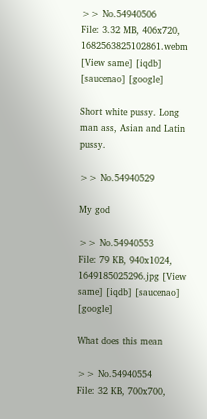>> No.54940506
File: 3.32 MB, 406x720, 1682563825102861.webm [View same] [iqdb] [saucenao] [google]

Short white pussy. Long man ass, Asian and Latin pussy.

>> No.54940529

My god

>> No.54940553
File: 79 KB, 940x1024, 1649185025296.jpg [View same] [iqdb] [saucenao] [google]

What does this mean

>> No.54940554
File: 32 KB, 700x700,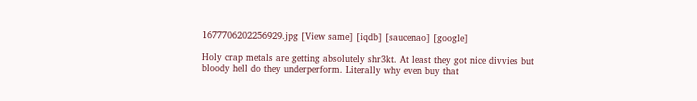1677706202256929.jpg [View same] [iqdb] [saucenao] [google]

Holy crap metals are getting absolutely shr3kt. At least they got nice divvies but bloody hell do they underperform. Literally why even buy that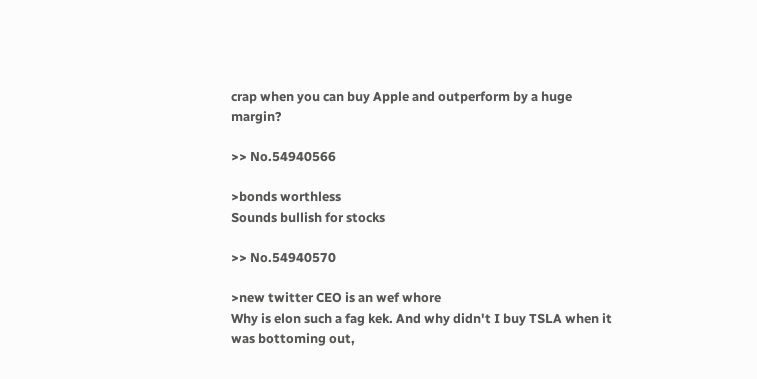crap when you can buy Apple and outperform by a huge margin?

>> No.54940566

>bonds worthless
Sounds bullish for stocks

>> No.54940570

>new twitter CEO is an wef whore
Why is elon such a fag kek. And why didn't I buy TSLA when it was bottoming out,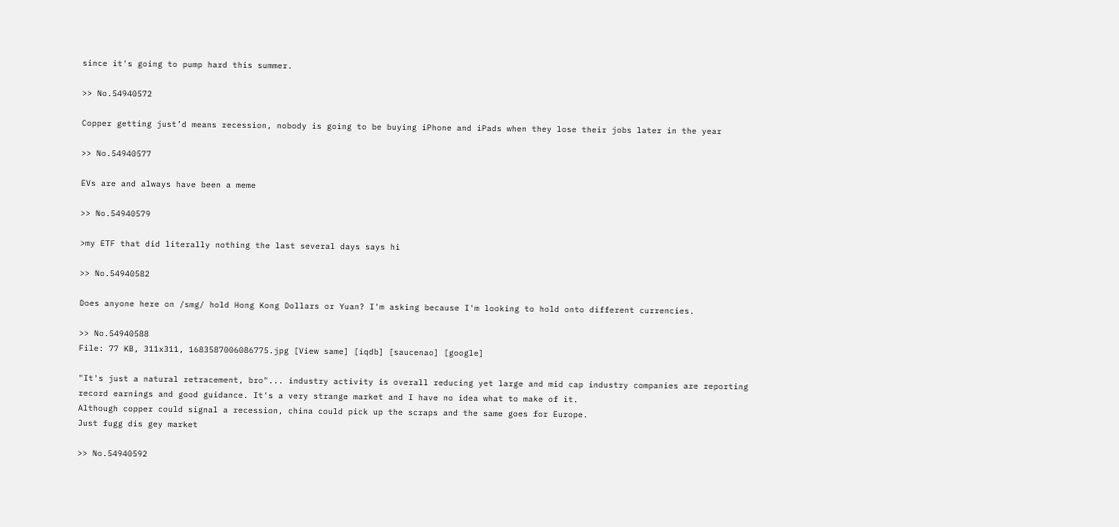since it's going to pump hard this summer.

>> No.54940572

Copper getting just’d means recession, nobody is going to be buying iPhone and iPads when they lose their jobs later in the year

>> No.54940577

EVs are and always have been a meme

>> No.54940579

>my ETF that did literally nothing the last several days says hi

>> No.54940582

Does anyone here on /smg/ hold Hong Kong Dollars or Yuan? I'm asking because I'm looking to hold onto different currencies.

>> No.54940588
File: 77 KB, 311x311, 1683587006086775.jpg [View same] [iqdb] [saucenao] [google]

"It's just a natural retracement, bro"... industry activity is overall reducing yet large and mid cap industry companies are reporting record earnings and good guidance. It's a very strange market and I have no idea what to make of it.
Although copper could signal a recession, china could pick up the scraps and the same goes for Europe.
Just fugg dis gey market

>> No.54940592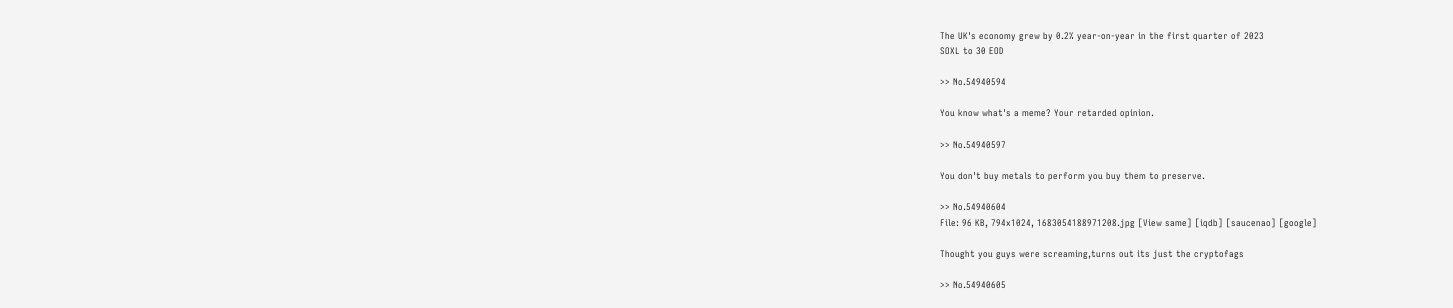The UK's economy grew by 0.2% year-on-year in the first quarter of 2023
SOXL to 30 EOD

>> No.54940594

You know what's a meme? Your retarded opinion.

>> No.54940597

You don't buy metals to perform you buy them to preserve.

>> No.54940604
File: 96 KB, 794x1024, 1683054188971208.jpg [View same] [iqdb] [saucenao] [google]

Thought you guys were screaming,turns out its just the cryptofags

>> No.54940605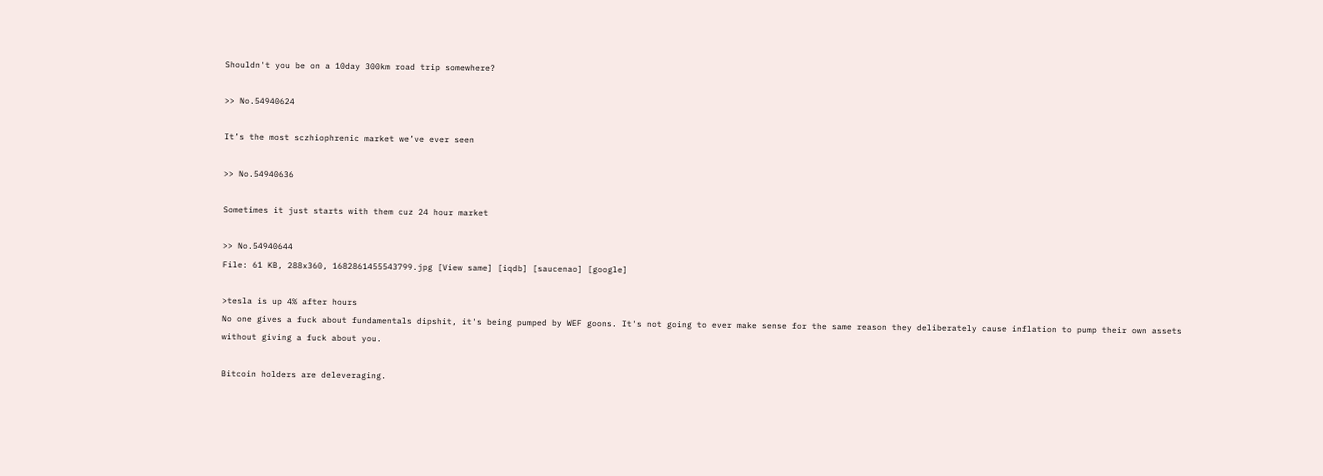Shouldn't you be on a 10day 300km road trip somewhere?

>> No.54940624

It’s the most sczhiophrenic market we’ve ever seen

>> No.54940636

Sometimes it just starts with them cuz 24 hour market

>> No.54940644
File: 61 KB, 288x360, 1682861455543799.jpg [View same] [iqdb] [saucenao] [google]

>tesla is up 4% after hours
No one gives a fuck about fundamentals dipshit, it's being pumped by WEF goons. It's not going to ever make sense for the same reason they deliberately cause inflation to pump their own assets without giving a fuck about you.

Bitcoin holders are deleveraging.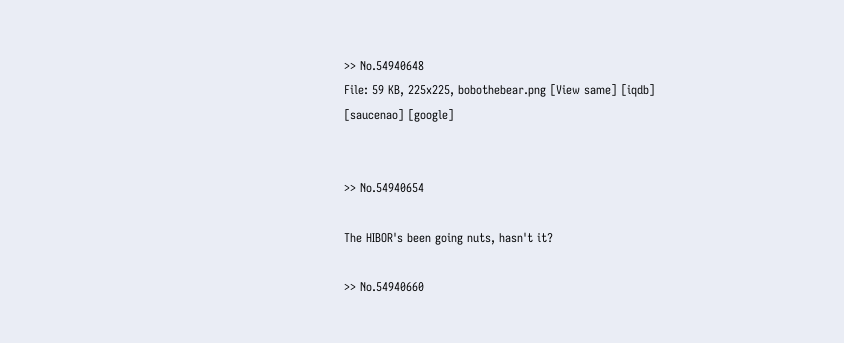>> No.54940648
File: 59 KB, 225x225, bobothebear.png [View same] [iqdb] [saucenao] [google]


>> No.54940654

The HIBOR's been going nuts, hasn't it?

>> No.54940660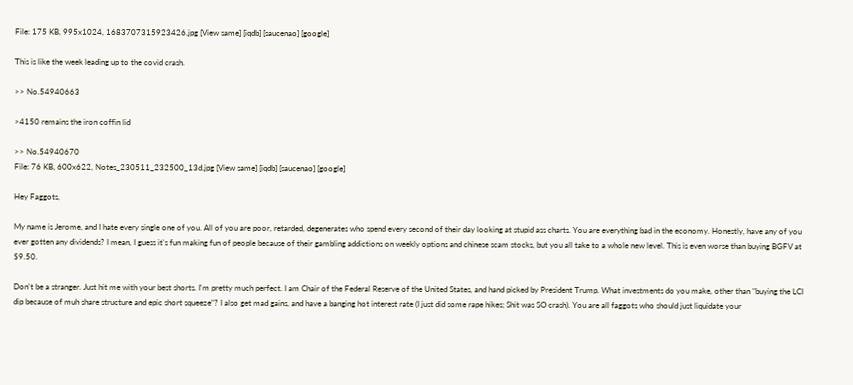File: 175 KB, 995x1024, 1683707315923426.jpg [View same] [iqdb] [saucenao] [google]

This is like the week leading up to the covid crash.

>> No.54940663

>4150 remains the iron coffin lid

>> No.54940670
File: 76 KB, 600x622, Notes_230511_232500_13d.jpg [View same] [iqdb] [saucenao] [google]

Hey Faggots,

My name is Jerome, and I hate every single one of you. All of you are poor, retarded, degenerates who spend every second of their day looking at stupid ass charts. You are everything bad in the economy. Honestly, have any of you ever gotten any dividends? I mean, I guess it's fun making fun of people because of their gambling addictions on weekly options and chinese scam stocks, but you all take to a whole new level. This is even worse than buying BGFV at $9.50.

Don't be a stranger. Just hit me with your best shorts. I'm pretty much perfect. I am Chair of the Federal Reserve of the United States, and hand picked by President Trump. What investments do you make, other than "buying the LCI dip because of muh share structure and epic short squeeze"? I also get mad gains, and have a banging hot interest rate (I just did some rape hikes; Shit was SO crash). You are all faggots who should just liquidate your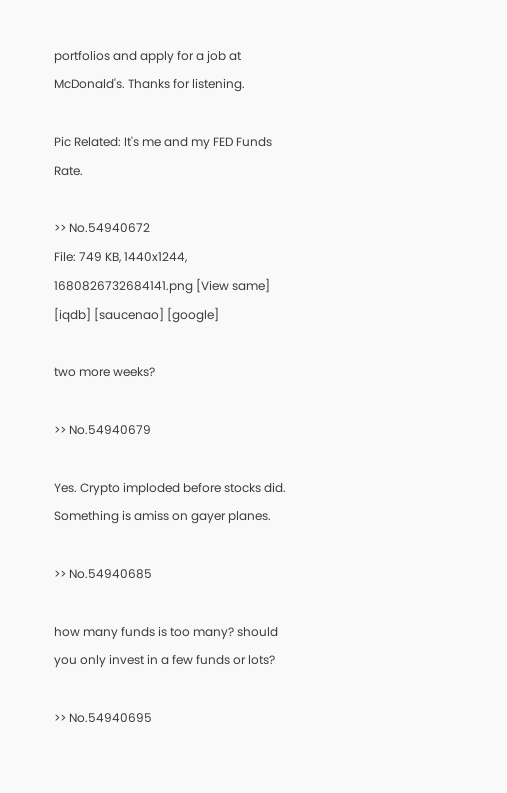portfolios and apply for a job at McDonald's. Thanks for listening.

Pic Related: It's me and my FED Funds Rate.

>> No.54940672
File: 749 KB, 1440x1244, 1680826732684141.png [View same] [iqdb] [saucenao] [google]

two more weeks?

>> No.54940679

Yes. Crypto imploded before stocks did. Something is amiss on gayer planes.

>> No.54940685

how many funds is too many? should you only invest in a few funds or lots?

>> No.54940695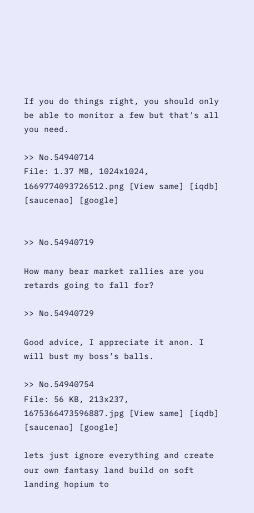If you do things right, you should only be able to monitor a few but that's all you need.

>> No.54940714
File: 1.37 MB, 1024x1024, 1669774093726512.png [View same] [iqdb] [saucenao] [google]


>> No.54940719

How many bear market rallies are you retards going to fall for?

>> No.54940729

Good advice, I appreciate it anon. I will bust my boss’s balls.

>> No.54940754
File: 56 KB, 213x237, 1675366473596887.jpg [View same] [iqdb] [saucenao] [google]

lets just ignore everything and create our own fantasy land build on soft landing hopium to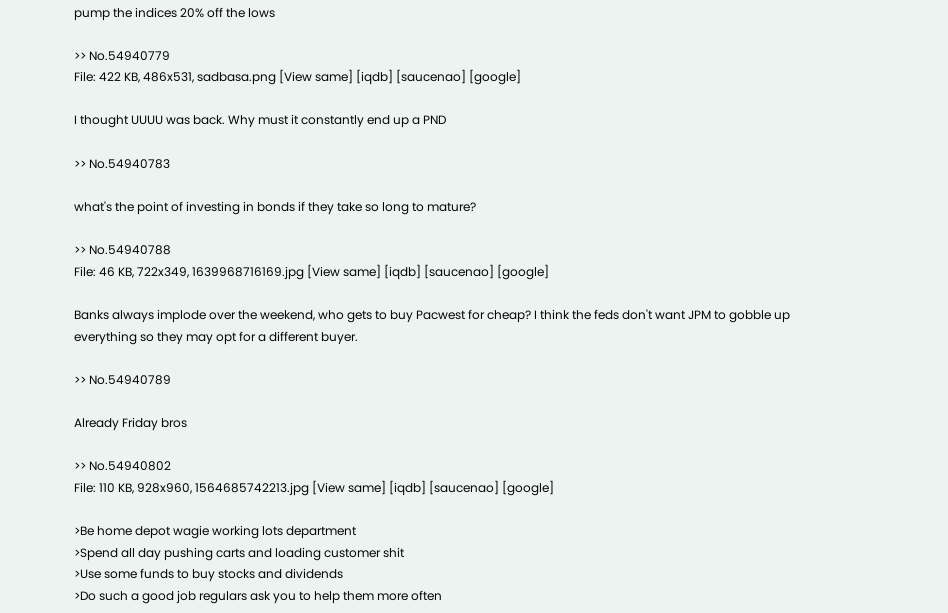pump the indices 20% off the lows

>> No.54940779
File: 422 KB, 486x531, sadbasa.png [View same] [iqdb] [saucenao] [google]

I thought UUUU was back. Why must it constantly end up a PND

>> No.54940783

what's the point of investing in bonds if they take so long to mature?

>> No.54940788
File: 46 KB, 722x349, 1639968716169.jpg [View same] [iqdb] [saucenao] [google]

Banks always implode over the weekend, who gets to buy Pacwest for cheap? I think the feds don't want JPM to gobble up everything so they may opt for a different buyer.

>> No.54940789

Already Friday bros

>> No.54940802
File: 110 KB, 928x960, 1564685742213.jpg [View same] [iqdb] [saucenao] [google]

>Be home depot wagie working lots department
>Spend all day pushing carts and loading customer shit
>Use some funds to buy stocks and dividends
>Do such a good job regulars ask you to help them more often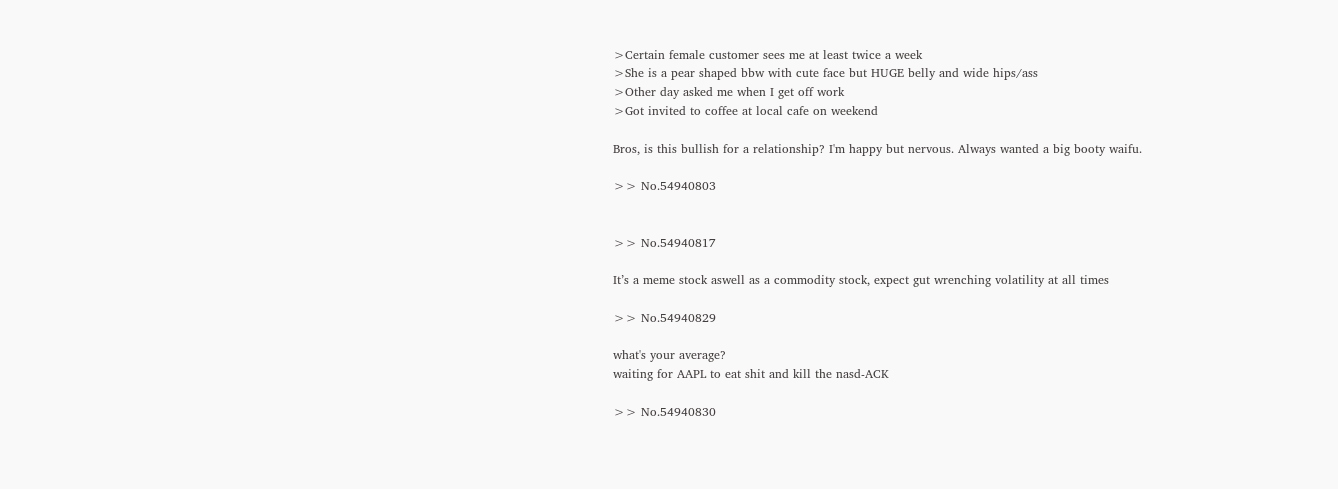>Certain female customer sees me at least twice a week
>She is a pear shaped bbw with cute face but HUGE belly and wide hips/ass
>Other day asked me when I get off work
>Got invited to coffee at local cafe on weekend

Bros, is this bullish for a relationship? I'm happy but nervous. Always wanted a big booty waifu.

>> No.54940803


>> No.54940817

It’s a meme stock aswell as a commodity stock, expect gut wrenching volatility at all times

>> No.54940829

what's your average?
waiting for AAPL to eat shit and kill the nasd-ACK

>> No.54940830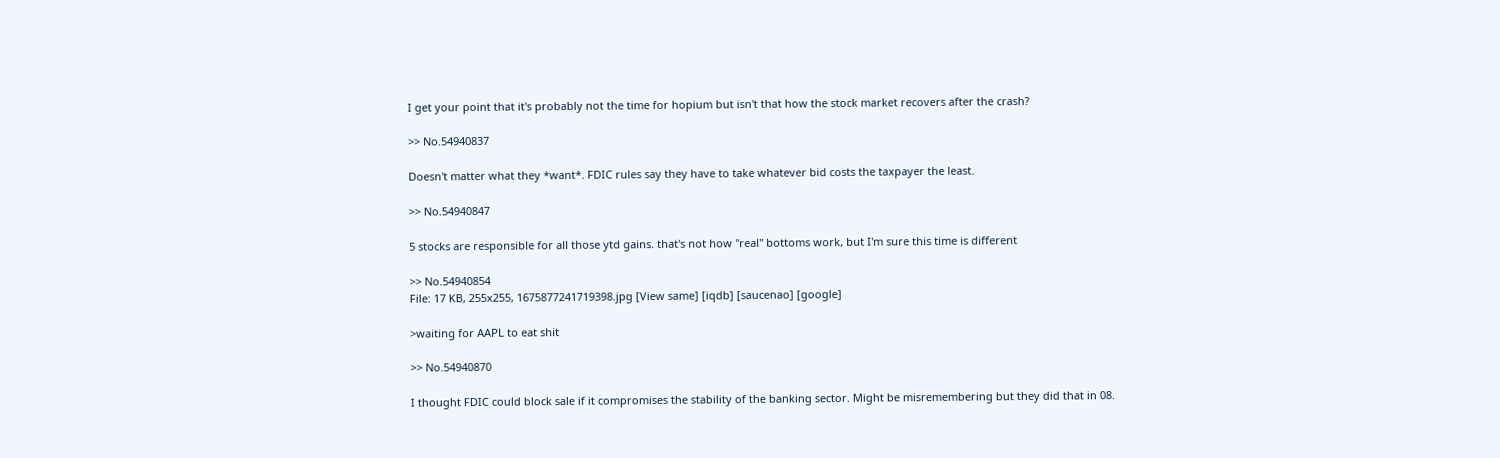I get your point that it's probably not the time for hopium but isn't that how the stock market recovers after the crash?

>> No.54940837

Doesn't matter what they *want*. FDIC rules say they have to take whatever bid costs the taxpayer the least.

>> No.54940847

5 stocks are responsible for all those ytd gains. that's not how "real" bottoms work, but I'm sure this time is different

>> No.54940854
File: 17 KB, 255x255, 1675877241719398.jpg [View same] [iqdb] [saucenao] [google]

>waiting for AAPL to eat shit

>> No.54940870

I thought FDIC could block sale if it compromises the stability of the banking sector. Might be misremembering but they did that in 08.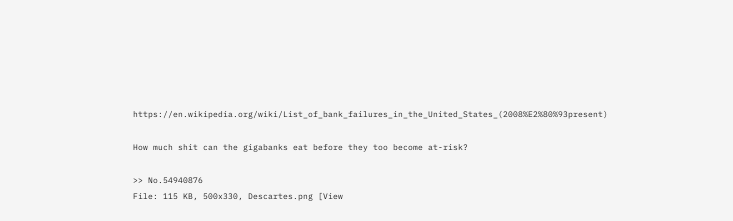https://en.wikipedia.org/wiki/List_of_bank_failures_in_the_United_States_(2008%E2%80%93present)

How much shit can the gigabanks eat before they too become at-risk?

>> No.54940876
File: 115 KB, 500x330, Descartes.png [View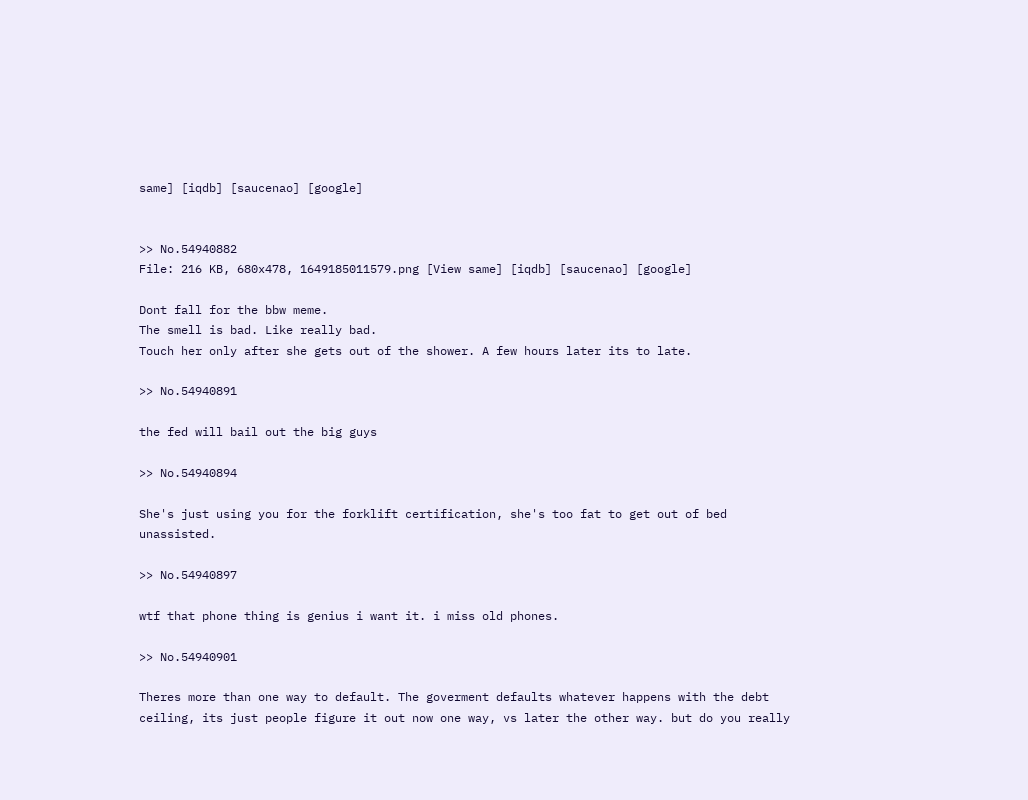same] [iqdb] [saucenao] [google]


>> No.54940882
File: 216 KB, 680x478, 1649185011579.png [View same] [iqdb] [saucenao] [google]

Dont fall for the bbw meme.
The smell is bad. Like really bad.
Touch her only after she gets out of the shower. A few hours later its to late.

>> No.54940891

the fed will bail out the big guys

>> No.54940894

She's just using you for the forklift certification, she's too fat to get out of bed unassisted.

>> No.54940897

wtf that phone thing is genius i want it. i miss old phones.

>> No.54940901

Theres more than one way to default. The goverment defaults whatever happens with the debt ceiling, its just people figure it out now one way, vs later the other way. but do you really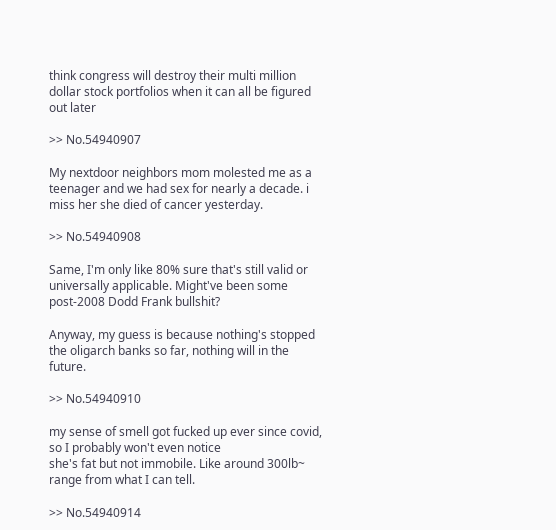think congress will destroy their multi million dollar stock portfolios when it can all be figured out later

>> No.54940907

My nextdoor neighbors mom molested me as a teenager and we had sex for nearly a decade. i miss her she died of cancer yesterday.

>> No.54940908

Same, I'm only like 80% sure that's still valid or universally applicable. Might've been some post-2008 Dodd Frank bullshit?

Anyway, my guess is because nothing's stopped the oligarch banks so far, nothing will in the future.

>> No.54940910

my sense of smell got fucked up ever since covid, so I probably won't even notice
she's fat but not immobile. Like around 300lb~ range from what I can tell.

>> No.54940914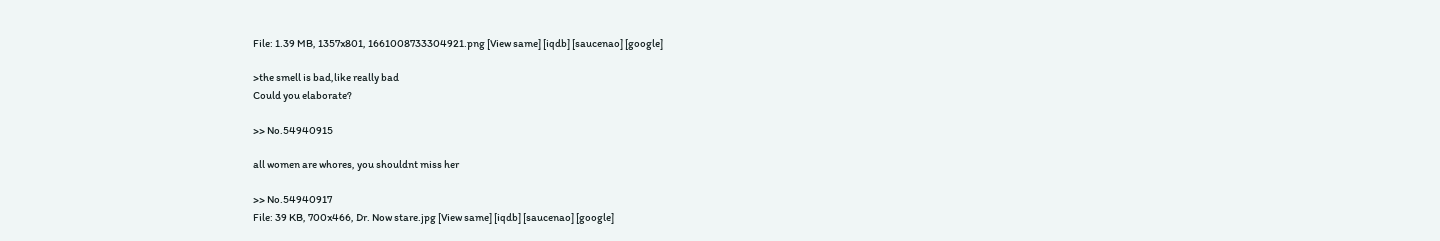File: 1.39 MB, 1357x801, 1661008733304921.png [View same] [iqdb] [saucenao] [google]

>the smell is bad,like really bad
Could you elaborate?

>> No.54940915

all women are whores, you shouldnt miss her

>> No.54940917
File: 39 KB, 700x466, Dr. Now stare.jpg [View same] [iqdb] [saucenao] [google]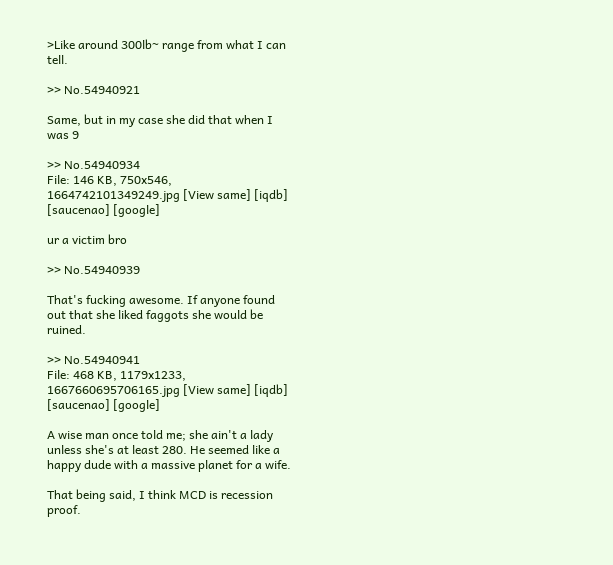>Like around 300lb~ range from what I can tell.

>> No.54940921

Same, but in my case she did that when I was 9

>> No.54940934
File: 146 KB, 750x546, 1664742101349249.jpg [View same] [iqdb] [saucenao] [google]

ur a victim bro

>> No.54940939

That's fucking awesome. If anyone found out that she liked faggots she would be ruined.

>> No.54940941
File: 468 KB, 1179x1233, 1667660695706165.jpg [View same] [iqdb] [saucenao] [google]

A wise man once told me; she ain't a lady unless she's at least 280. He seemed like a happy dude with a massive planet for a wife.

That being said, I think MCD is recession proof.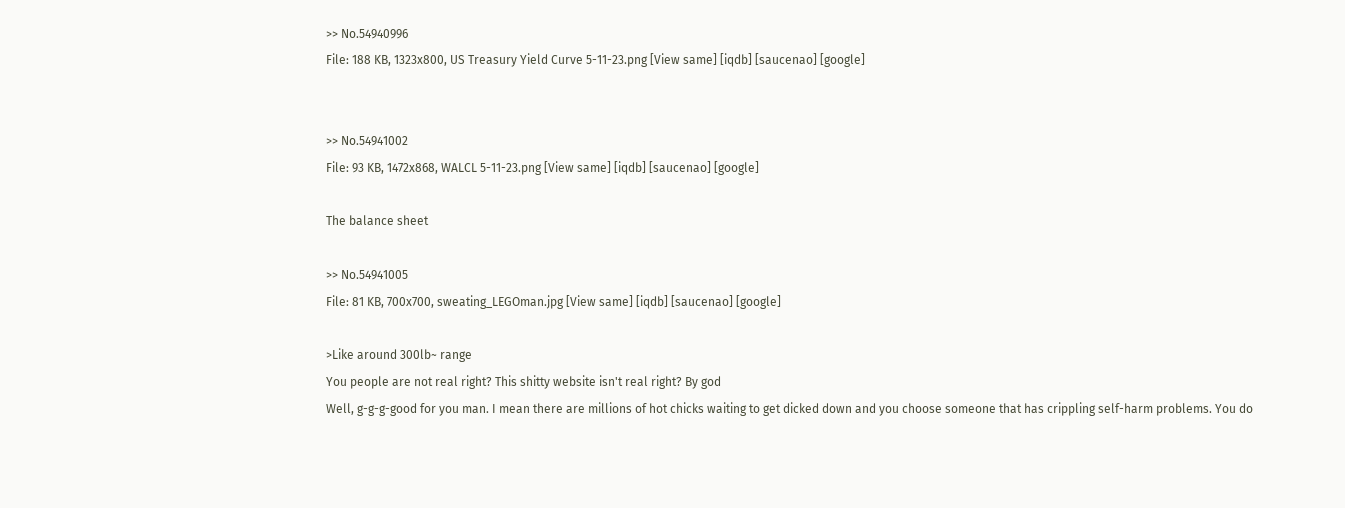>> No.54940996
File: 188 KB, 1323x800, US Treasury Yield Curve 5-11-23.png [View same] [iqdb] [saucenao] [google]


>> No.54941002
File: 93 KB, 1472x868, WALCL 5-11-23.png [View same] [iqdb] [saucenao] [google]

The balance sheet

>> No.54941005
File: 81 KB, 700x700, sweating_LEGOman.jpg [View same] [iqdb] [saucenao] [google]

>Like around 300lb~ range
You people are not real right? This shitty website isn't real right? By god
Well, g-g-g-good for you man. I mean there are millions of hot chicks waiting to get dicked down and you choose someone that has crippling self-harm problems. You do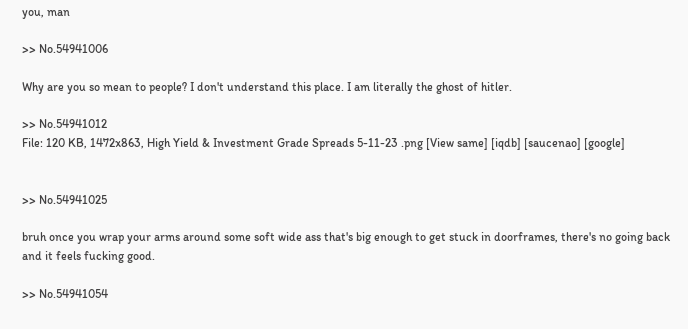you, man

>> No.54941006

Why are you so mean to people? I don't understand this place. I am literally the ghost of hitler.

>> No.54941012
File: 120 KB, 1472x863, High Yield & Investment Grade Spreads 5-11-23 .png [View same] [iqdb] [saucenao] [google]


>> No.54941025

bruh once you wrap your arms around some soft wide ass that's big enough to get stuck in doorframes, there's no going back and it feels fucking good.

>> No.54941054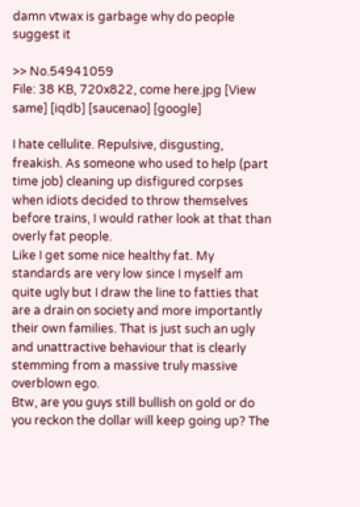damn vtwax is garbage why do people suggest it

>> No.54941059
File: 38 KB, 720x822, come here.jpg [View same] [iqdb] [saucenao] [google]

I hate cellulite. Repulsive, disgusting, freakish. As someone who used to help (part time job) cleaning up disfigured corpses when idiots decided to throw themselves before trains, I would rather look at that than overly fat people.
Like I get some nice healthy fat. My standards are very low since I myself am quite ugly but I draw the line to fatties that are a drain on society and more importantly their own families. That is just such an ugly and unattractive behaviour that is clearly stemming from a massive truly massive overblown ego.
Btw, are you guys still bullish on gold or do you reckon the dollar will keep going up? The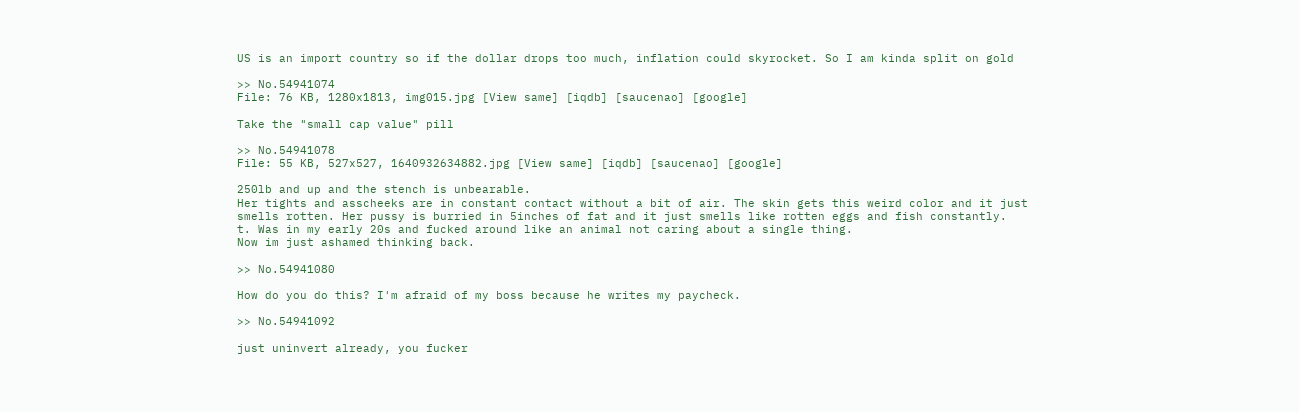US is an import country so if the dollar drops too much, inflation could skyrocket. So I am kinda split on gold

>> No.54941074
File: 76 KB, 1280x1813, img015.jpg [View same] [iqdb] [saucenao] [google]

Take the "small cap value" pill

>> No.54941078
File: 55 KB, 527x527, 1640932634882.jpg [View same] [iqdb] [saucenao] [google]

250lb and up and the stench is unbearable.
Her tights and asscheeks are in constant contact without a bit of air. The skin gets this weird color and it just smells rotten. Her pussy is burried in 5inches of fat and it just smells like rotten eggs and fish constantly.
t. Was in my early 20s and fucked around like an animal not caring about a single thing.
Now im just ashamed thinking back.

>> No.54941080

How do you do this? I'm afraid of my boss because he writes my paycheck.

>> No.54941092

just uninvert already, you fucker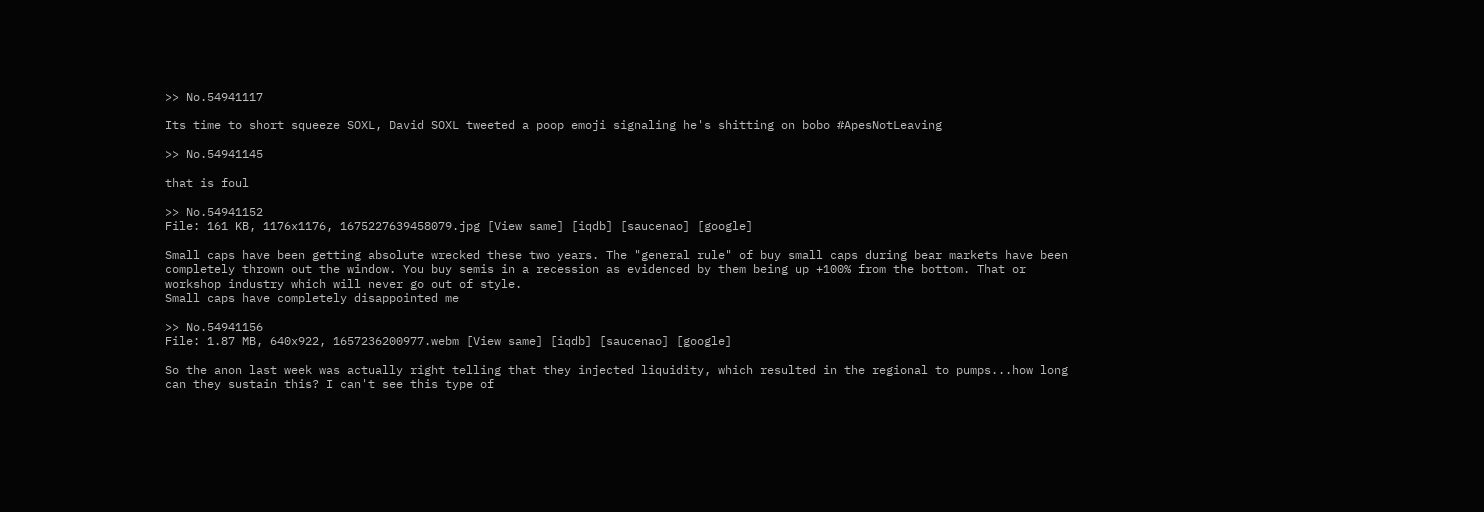>> No.54941117

Its time to short squeeze SOXL, David SOXL tweeted a poop emoji signaling he's shitting on bobo #ApesNotLeaving

>> No.54941145

that is foul

>> No.54941152
File: 161 KB, 1176x1176, 1675227639458079.jpg [View same] [iqdb] [saucenao] [google]

Small caps have been getting absolute wrecked these two years. The "general rule" of buy small caps during bear markets have been completely thrown out the window. You buy semis in a recession as evidenced by them being up +100% from the bottom. That or workshop industry which will never go out of style.
Small caps have completely disappointed me

>> No.54941156
File: 1.87 MB, 640x922, 1657236200977.webm [View same] [iqdb] [saucenao] [google]

So the anon last week was actually right telling that they injected liquidity, which resulted in the regional to pumps...how long can they sustain this? I can't see this type of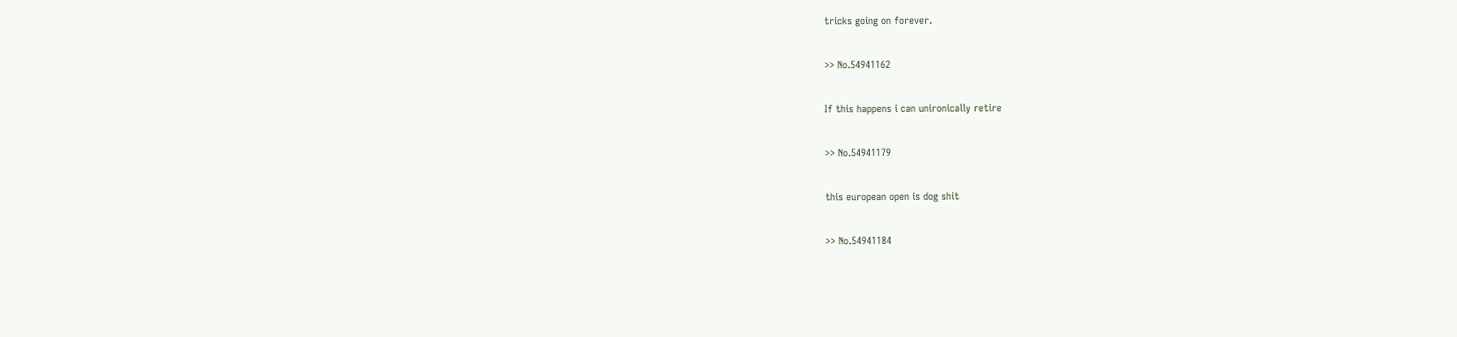tricks going on forever.

>> No.54941162

If this happens i can unironically retire

>> No.54941179

this european open is dog shit

>> No.54941184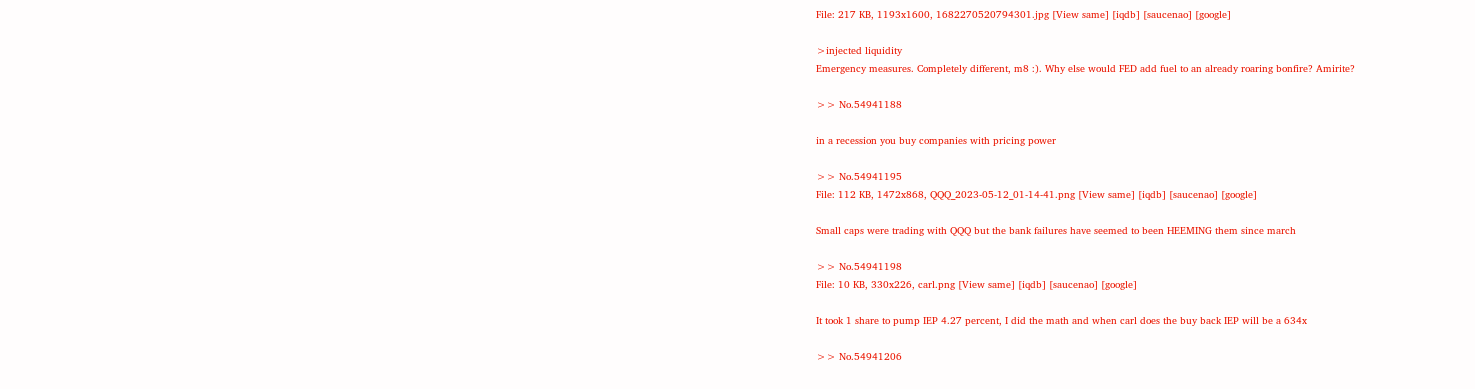File: 217 KB, 1193x1600, 1682270520794301.jpg [View same] [iqdb] [saucenao] [google]

>injected liquidity
Emergency measures. Completely different, m8 :). Why else would FED add fuel to an already roaring bonfire? Amirite?

>> No.54941188

in a recession you buy companies with pricing power

>> No.54941195
File: 112 KB, 1472x868, QQQ_2023-05-12_01-14-41.png [View same] [iqdb] [saucenao] [google]

Small caps were trading with QQQ but the bank failures have seemed to been HEEMING them since march

>> No.54941198
File: 10 KB, 330x226, carl.png [View same] [iqdb] [saucenao] [google]

It took 1 share to pump IEP 4.27 percent, I did the math and when carl does the buy back IEP will be a 634x

>> No.54941206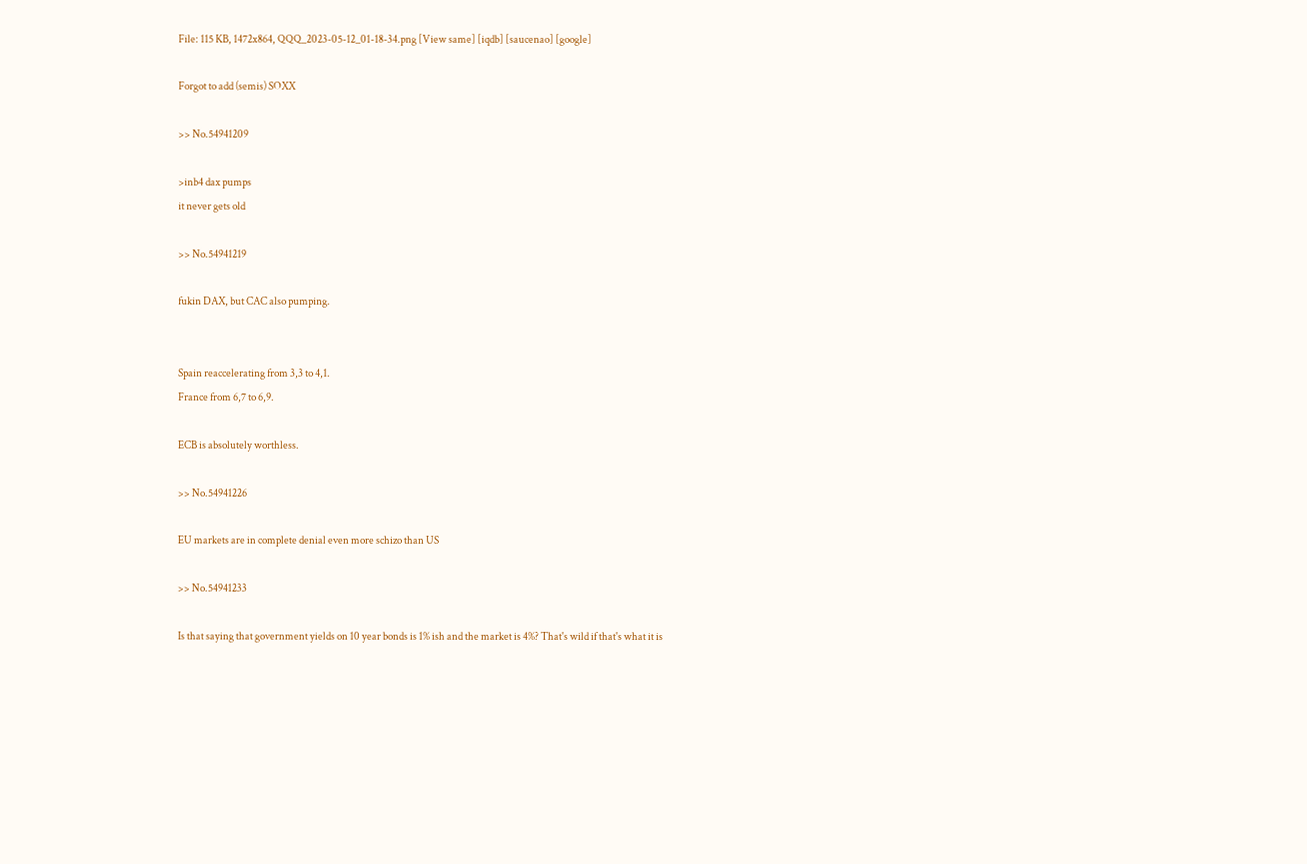File: 115 KB, 1472x864, QQQ_2023-05-12_01-18-34.png [View same] [iqdb] [saucenao] [google]

Forgot to add (semis) SOXX

>> No.54941209

>inb4 dax pumps
it never gets old

>> No.54941219

fukin DAX, but CAC also pumping.


Spain reaccelerating from 3,3 to 4,1.
France from 6,7 to 6,9.

ECB is absolutely worthless.

>> No.54941226

EU markets are in complete denial even more schizo than US

>> No.54941233

Is that saying that government yields on 10 year bonds is 1% ish and the market is 4%? That's wild if that's what it is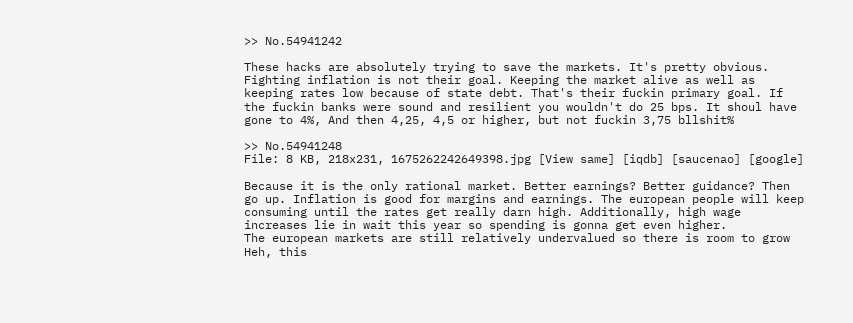>> No.54941242

These hacks are absolutely trying to save the markets. It's pretty obvious. Fighting inflation is not their goal. Keeping the market alive as well as keeping rates low because of state debt. That's their fuckin primary goal. If the fuckin banks were sound and resilient you wouldn't do 25 bps. It shoul have gone to 4%, And then 4,25, 4,5 or higher, but not fuckin 3,75 bllshit%

>> No.54941248
File: 8 KB, 218x231, 1675262242649398.jpg [View same] [iqdb] [saucenao] [google]

Because it is the only rational market. Better earnings? Better guidance? Then go up. Inflation is good for margins and earnings. The european people will keep consuming until the rates get really darn high. Additionally, high wage increases lie in wait this year so spending is gonna get even higher.
The european markets are still relatively undervalued so there is room to grow
Heh, this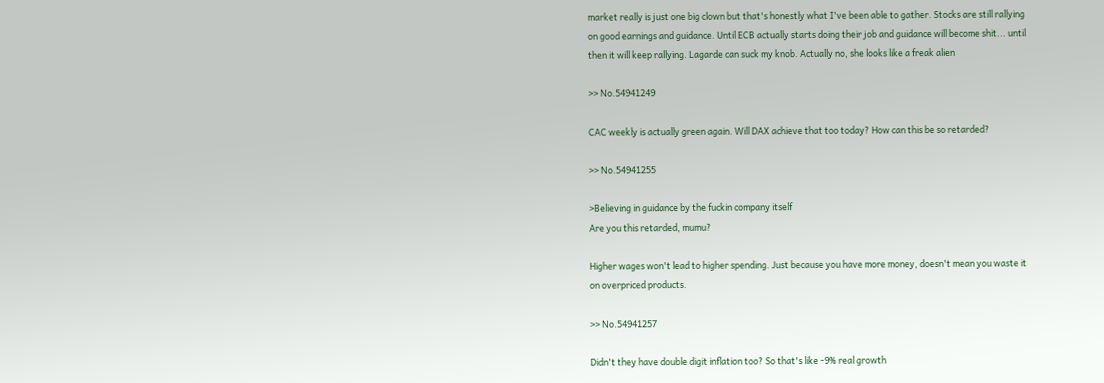market really is just one big clown but that's honestly what I've been able to gather. Stocks are still rallying on good earnings and guidance. Until ECB actually starts doing their job and guidance will become shit... until then it will keep rallying. Lagarde can suck my knob. Actually no, she looks like a freak alien

>> No.54941249

CAC weekly is actually green again. Will DAX achieve that too today? How can this be so retarded?

>> No.54941255

>Believing in guidance by the fuckin company itself
Are you this retarded, mumu?

Higher wages won't lead to higher spending. Just because you have more money, doesn't mean you waste it on overpriced products.

>> No.54941257

Didn't they have double digit inflation too? So that's like -9% real growth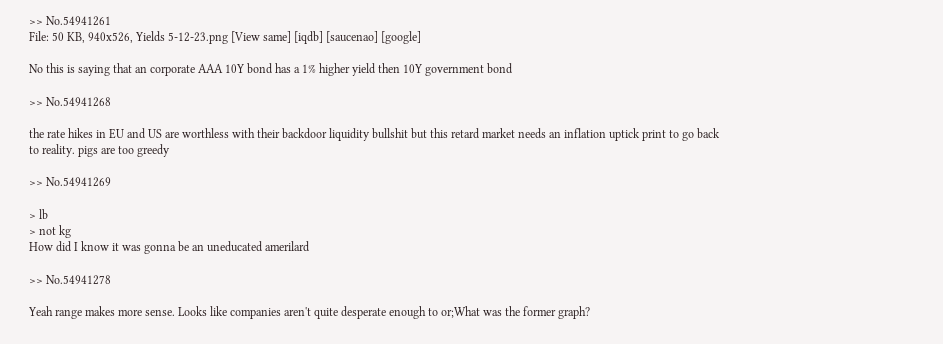>> No.54941261
File: 50 KB, 940x526, Yields 5-12-23.png [View same] [iqdb] [saucenao] [google]

No this is saying that an corporate AAA 10Y bond has a 1% higher yield then 10Y government bond

>> No.54941268

the rate hikes in EU and US are worthless with their backdoor liquidity bullshit but this retard market needs an inflation uptick print to go back to reality. pigs are too greedy

>> No.54941269

> lb
> not kg
How did I know it was gonna be an uneducated amerilard

>> No.54941278

Yeah range makes more sense. Looks like companies aren't quite desperate enough to or;What was the former graph?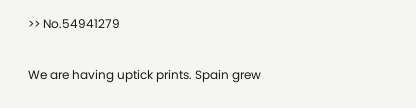>> No.54941279

We are having uptick prints. Spain grew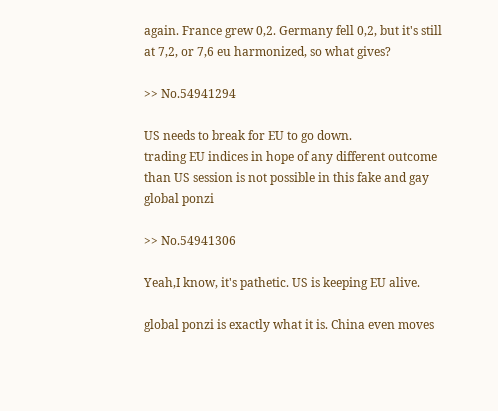again. France grew 0,2. Germany fell 0,2, but it's still at 7,2, or 7,6 eu harmonized, so what gives?

>> No.54941294

US needs to break for EU to go down.
trading EU indices in hope of any different outcome than US session is not possible in this fake and gay global ponzi

>> No.54941306

Yeah,I know, it's pathetic. US is keeping EU alive.

global ponzi is exactly what it is. China even moves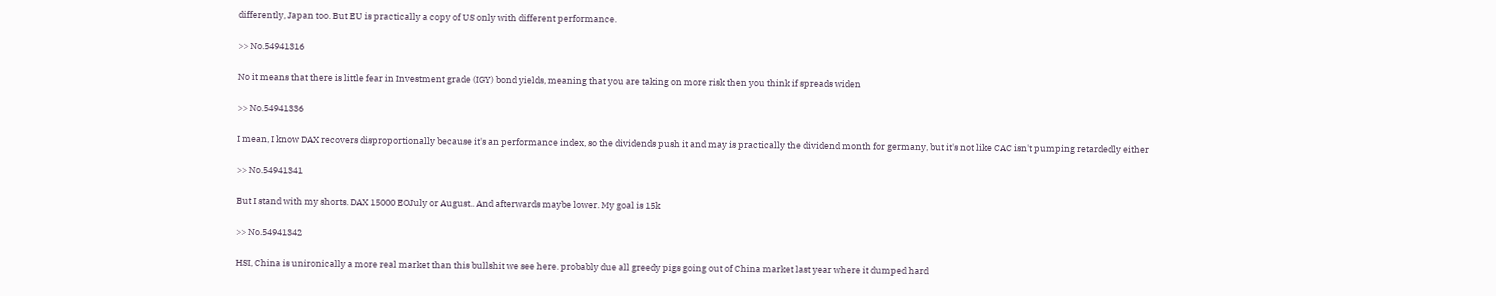differently, Japan too. But EU is practically a copy of US only with different performance.

>> No.54941316

No it means that there is little fear in Investment grade (IGY) bond yields, meaning that you are taking on more risk then you think if spreads widen

>> No.54941336

I mean, I know DAX recovers disproportionally because it's an performance index, so the dividends push it and may is practically the dividend month for germany, but it's not like CAC isn't pumping retardedly either

>> No.54941341

But I stand with my shorts. DAX 15000 EOJuly or August.. And afterwards maybe lower. My goal is 15k

>> No.54941342

HSI, China is unironically a more real market than this bullshit we see here. probably due all greedy pigs going out of China market last year where it dumped hard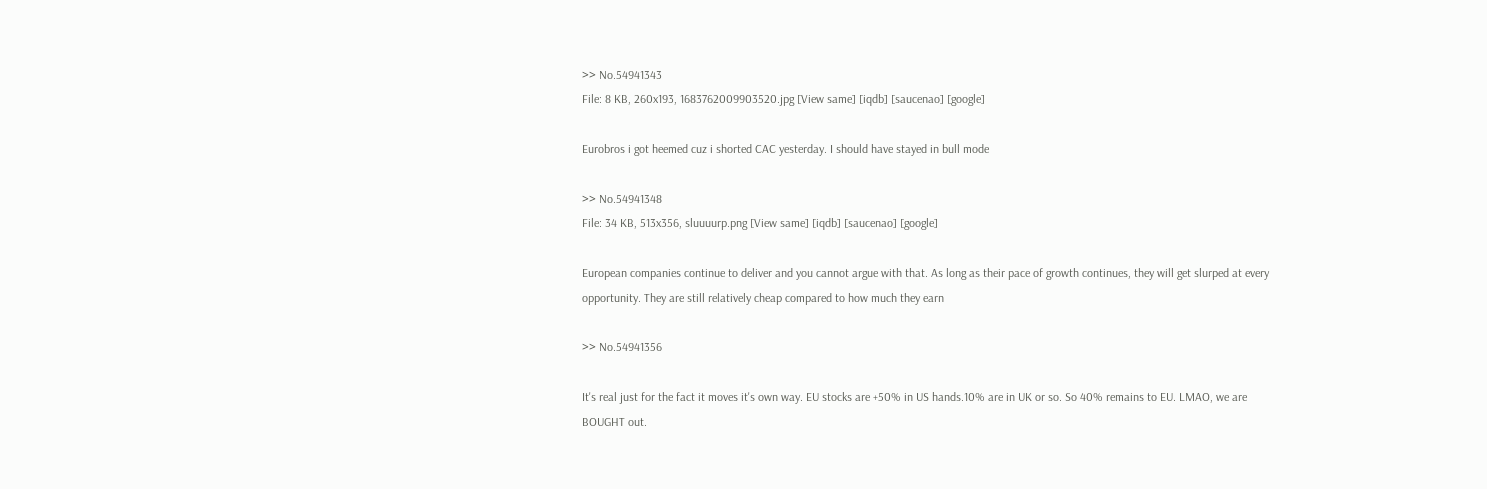>> No.54941343
File: 8 KB, 260x193, 1683762009903520.jpg [View same] [iqdb] [saucenao] [google]

Eurobros i got heemed cuz i shorted CAC yesterday. I should have stayed in bull mode

>> No.54941348
File: 34 KB, 513x356, sluuuurp.png [View same] [iqdb] [saucenao] [google]

European companies continue to deliver and you cannot argue with that. As long as their pace of growth continues, they will get slurped at every opportunity. They are still relatively cheap compared to how much they earn

>> No.54941356

It's real just for the fact it moves it's own way. EU stocks are +50% in US hands.10% are in UK or so. So 40% remains to EU. LMAO, we are BOUGHT out.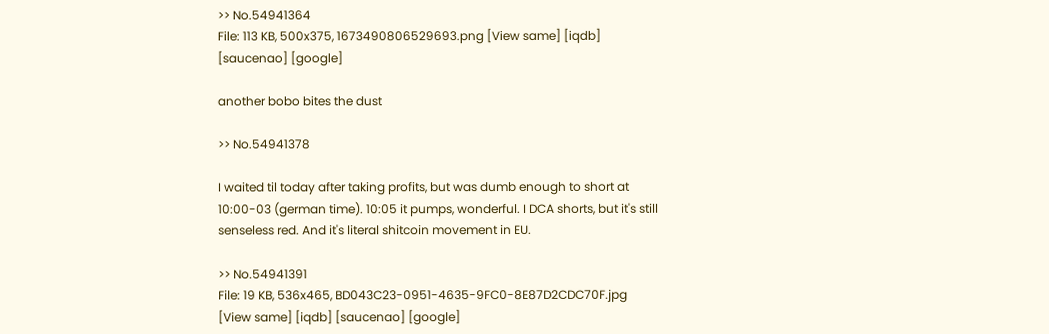>> No.54941364
File: 113 KB, 500x375, 1673490806529693.png [View same] [iqdb] [saucenao] [google]

another bobo bites the dust

>> No.54941378

I waited til today after taking profits, but was dumb enough to short at 10:00-03 (german time). 10:05 it pumps, wonderful. I DCA shorts, but it's still senseless red. And it's literal shitcoin movement in EU.

>> No.54941391
File: 19 KB, 536x465, BD043C23-0951-4635-9FC0-8E87D2CDC70F.jpg [View same] [iqdb] [saucenao] [google]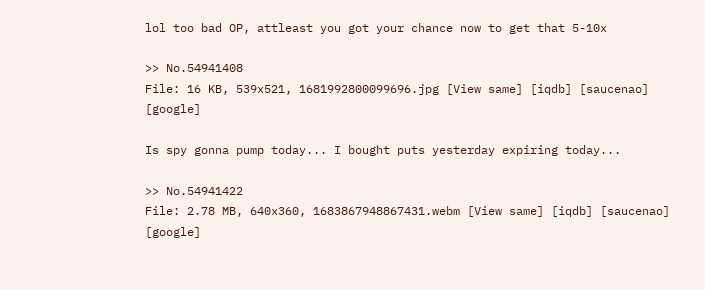lol too bad OP, attleast you got your chance now to get that 5-10x

>> No.54941408
File: 16 KB, 539x521, 1681992800099696.jpg [View same] [iqdb] [saucenao] [google]

Is spy gonna pump today... I bought puts yesterday expiring today...

>> No.54941422
File: 2.78 MB, 640x360, 1683867948867431.webm [View same] [iqdb] [saucenao] [google]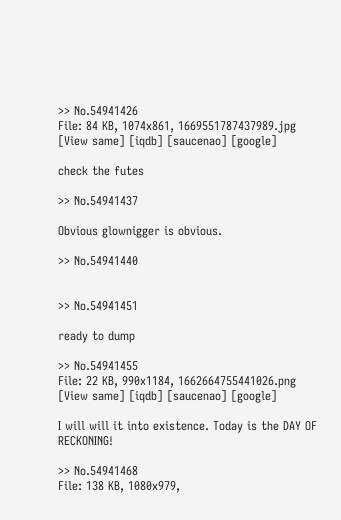>> No.54941426
File: 84 KB, 1074x861, 1669551787437989.jpg [View same] [iqdb] [saucenao] [google]

check the futes

>> No.54941437

Obvious glownigger is obvious.

>> No.54941440


>> No.54941451

ready to dump

>> No.54941455
File: 22 KB, 990x1184, 1662664755441026.png [View same] [iqdb] [saucenao] [google]

I will will it into existence. Today is the DAY OF RECKONING!

>> No.54941468
File: 138 KB, 1080x979,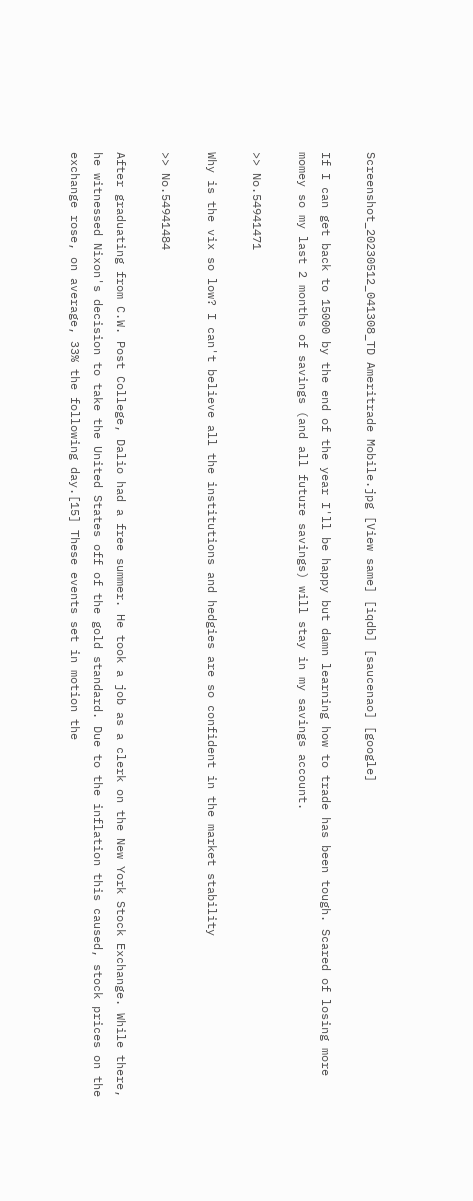Screenshot_20230512_041308_TD Ameritrade Mobile.jpg [View same] [iqdb] [saucenao] [google]

If I can get back to 15000 by the end of the year I'll be happy but damn learning how to trade has been tough. Scared of losing more momey so my last 2 months of savings (and all future savings) will stay in my savings account.

>> No.54941471

Why is the vix so low? I can't believe all the institutions and hedgies are so confident in the market stability

>> No.54941484

After graduating from C.W. Post College, Dalio had a free summer. He took a job as a clerk on the New York Stock Exchange. While there, he witnessed Nixon's decision to take the United States off of the gold standard. Due to the inflation this caused, stock prices on the exchange rose, on average, 33% the following day.[15] These events set in motion the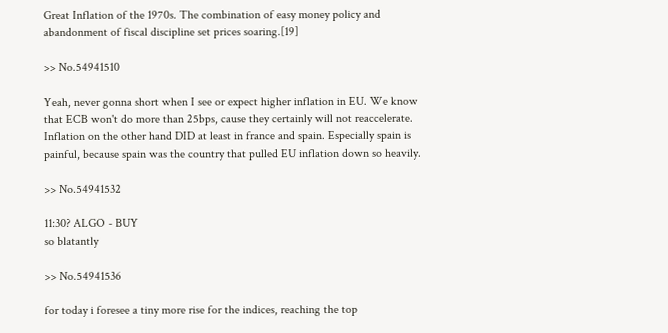Great Inflation of the 1970s. The combination of easy money policy and abandonment of fiscal discipline set prices soaring.[19]

>> No.54941510

Yeah, never gonna short when I see or expect higher inflation in EU. We know that ECB won't do more than 25bps, cause they certainly will not reaccelerate. Inflation on the other hand DID at least in france and spain. Especially spain is painful, because spain was the country that pulled EU inflation down so heavily.

>> No.54941532

11:30? ALGO - BUY
so blatantly

>> No.54941536

for today i foresee a tiny more rise for the indices, reaching the top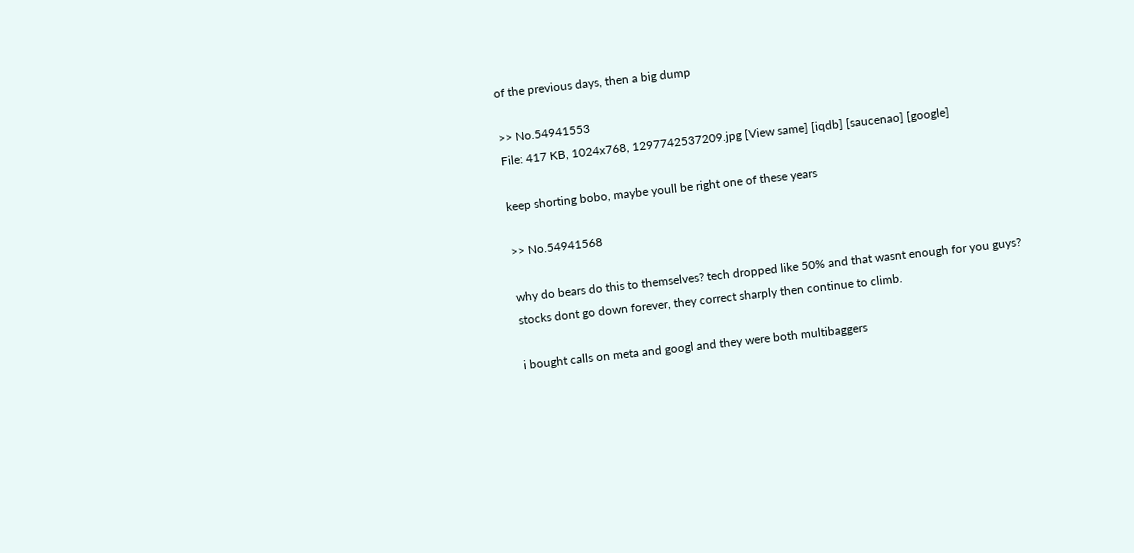of the previous days, then a big dump

>> No.54941553
File: 417 KB, 1024x768, 1297742537209.jpg [View same] [iqdb] [saucenao] [google]

keep shorting bobo, maybe youll be right one of these years

>> No.54941568

why do bears do this to themselves? tech dropped like 50% and that wasnt enough for you guys? stocks dont go down forever, they correct sharply then continue to climb.

i bought calls on meta and googl and they were both multibaggers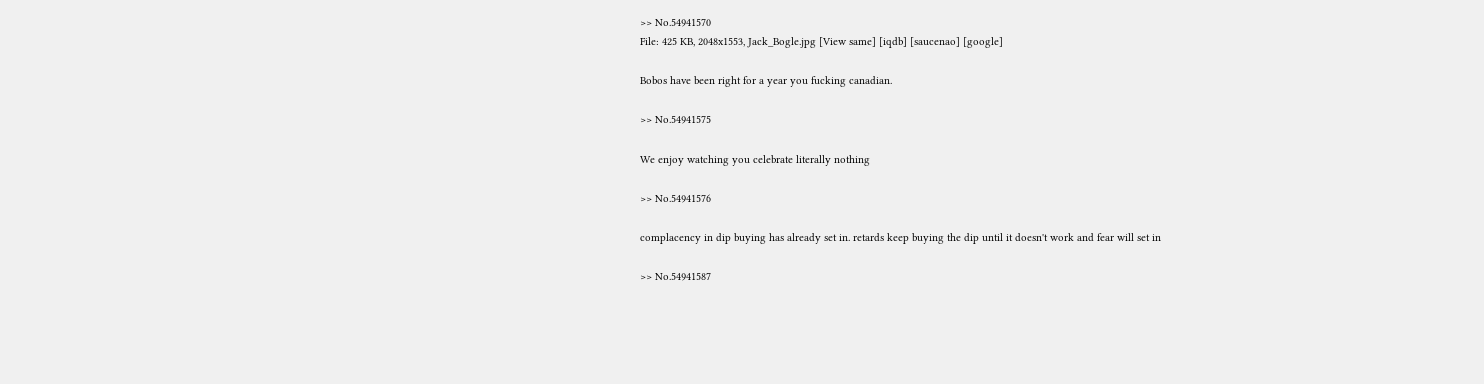>> No.54941570
File: 425 KB, 2048x1553, Jack_Bogle.jpg [View same] [iqdb] [saucenao] [google]

Bobos have been right for a year you fucking canadian.

>> No.54941575

We enjoy watching you celebrate literally nothing

>> No.54941576

complacency in dip buying has already set in. retards keep buying the dip until it doesn't work and fear will set in

>> No.54941587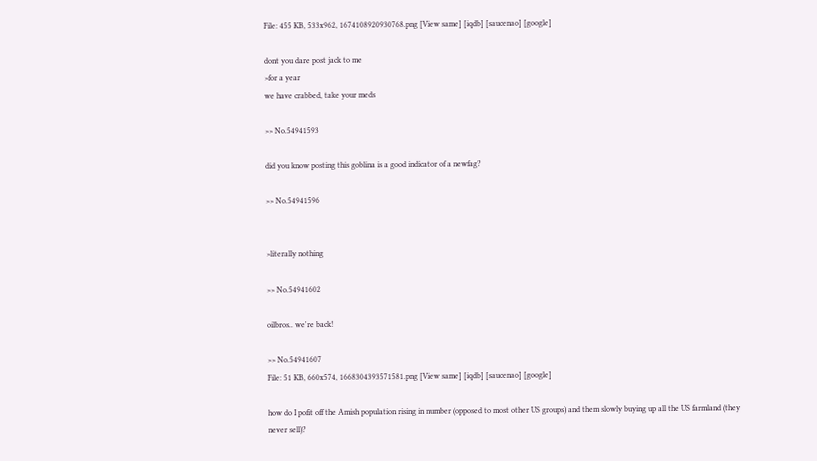File: 455 KB, 533x962, 1674108920930768.png [View same] [iqdb] [saucenao] [google]

dont you dare post jack to me
>for a year
we have crabbed, take your meds

>> No.54941593

did you know posting this goblina is a good indicator of a newfag?

>> No.54941596


>literally nothing

>> No.54941602

oilbros.. we're back!

>> No.54941607
File: 51 KB, 660x574, 1668304393571581.png [View same] [iqdb] [saucenao] [google]

how do I pofit off the Amish population rising in number (opposed to most other US groups) and them slowly buying up all the US farmland (they never sell)?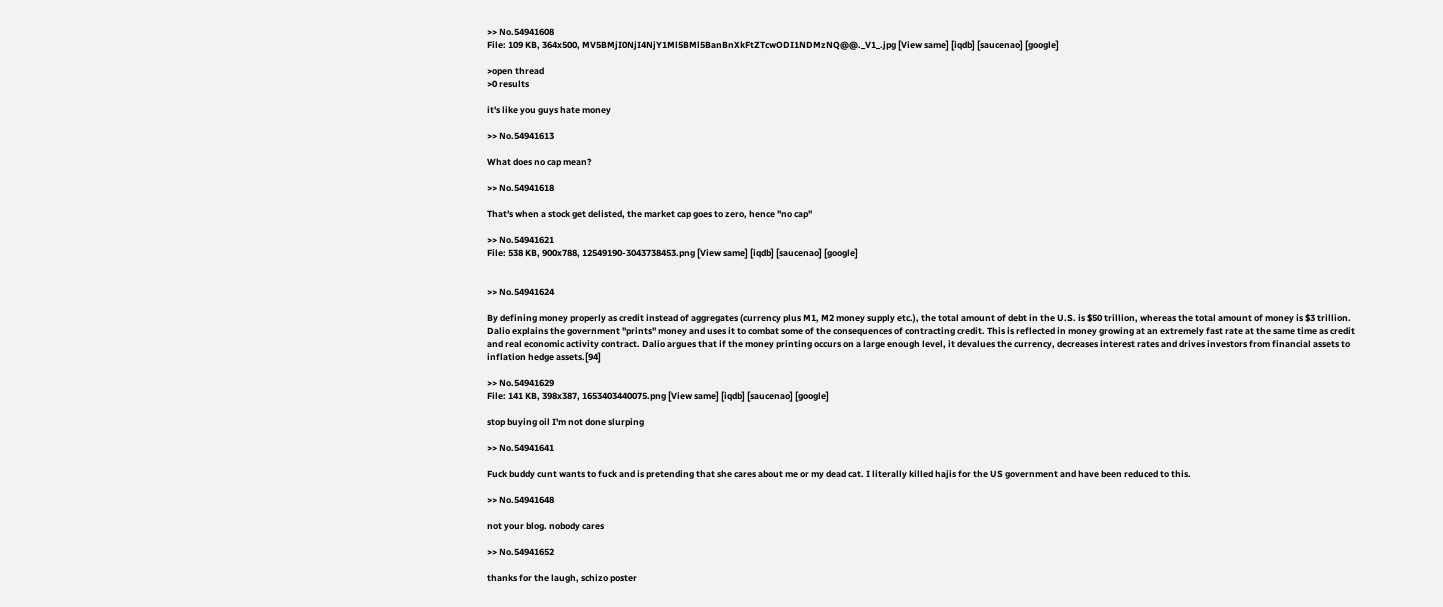>> No.54941608
File: 109 KB, 364x500, MV5BMjI0NjI4NjY1Ml5BMl5BanBnXkFtZTcwODI1NDMzNQ@@._V1_.jpg [View same] [iqdb] [saucenao] [google]

>open thread
>0 results

it's like you guys hate money

>> No.54941613

What does no cap mean?

>> No.54941618

That's when a stock get delisted, the market cap goes to zero, hence "no cap"

>> No.54941621
File: 538 KB, 900x788, 12549190-3043738453.png [View same] [iqdb] [saucenao] [google]


>> No.54941624

By defining money properly as credit instead of aggregates (currency plus M1, M2 money supply etc.), the total amount of debt in the U.S. is $50 trillion, whereas the total amount of money is $3 trillion. Dalio explains the government "prints" money and uses it to combat some of the consequences of contracting credit. This is reflected in money growing at an extremely fast rate at the same time as credit and real economic activity contract. Dalio argues that if the money printing occurs on a large enough level, it devalues the currency, decreases interest rates and drives investors from financial assets to inflation hedge assets.[94]

>> No.54941629
File: 141 KB, 398x387, 1653403440075.png [View same] [iqdb] [saucenao] [google]

stop buying oil I'm not done slurping

>> No.54941641

Fuck buddy cunt wants to fuck and is pretending that she cares about me or my dead cat. I literally killed hajis for the US government and have been reduced to this.

>> No.54941648

not your blog. nobody cares

>> No.54941652

thanks for the laugh, schizo poster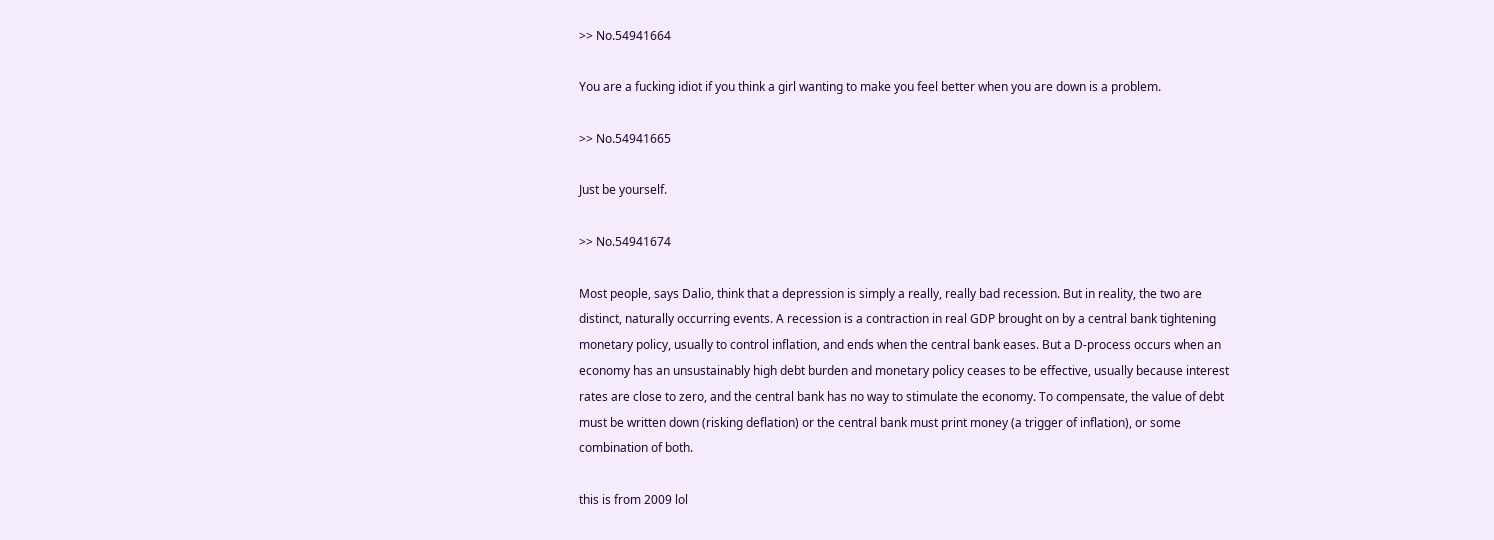>> No.54941664

You are a fucking idiot if you think a girl wanting to make you feel better when you are down is a problem.

>> No.54941665

Just be yourself.

>> No.54941674

Most people, says Dalio, think that a depression is simply a really, really bad recession. But in reality, the two are distinct, naturally occurring events. A recession is a contraction in real GDP brought on by a central bank tightening monetary policy, usually to control inflation, and ends when the central bank eases. But a D-process occurs when an economy has an unsustainably high debt burden and monetary policy ceases to be effective, usually because interest rates are close to zero, and the central bank has no way to stimulate the economy. To compensate, the value of debt must be written down (risking deflation) or the central bank must print money (a trigger of inflation), or some combination of both.

this is from 2009 lol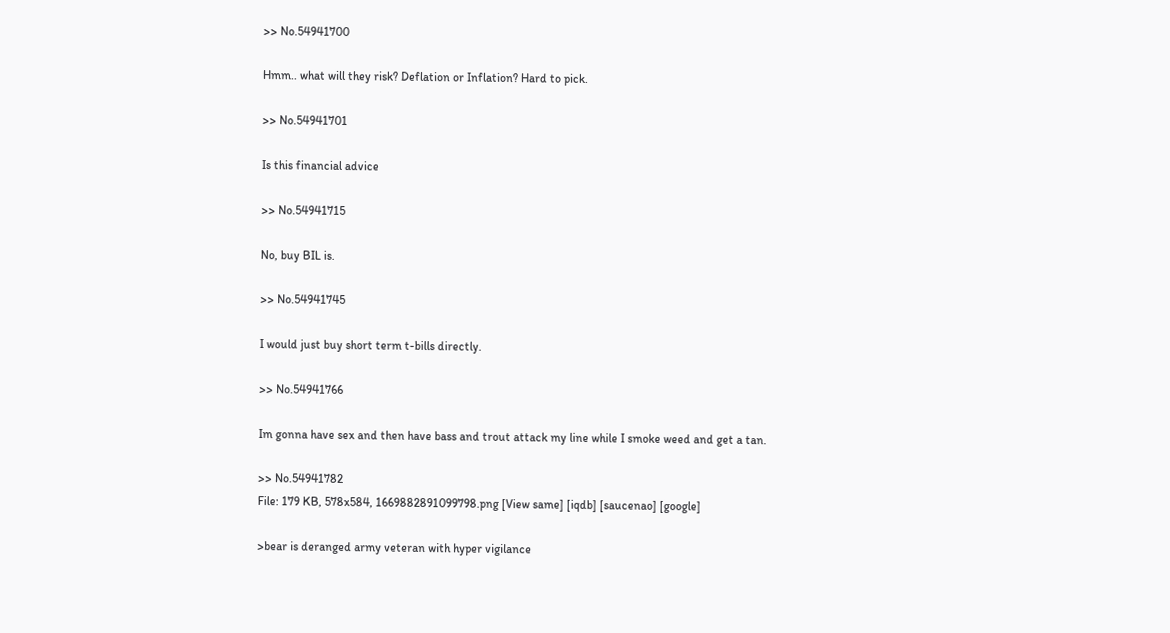>> No.54941700

Hmm.. what will they risk? Deflation or Inflation? Hard to pick.

>> No.54941701

Is this financial advice

>> No.54941715

No, buy BIL is.

>> No.54941745

I would just buy short term t-bills directly.

>> No.54941766

Im gonna have sex and then have bass and trout attack my line while I smoke weed and get a tan.

>> No.54941782
File: 179 KB, 578x584, 1669882891099798.png [View same] [iqdb] [saucenao] [google]

>bear is deranged army veteran with hyper vigilance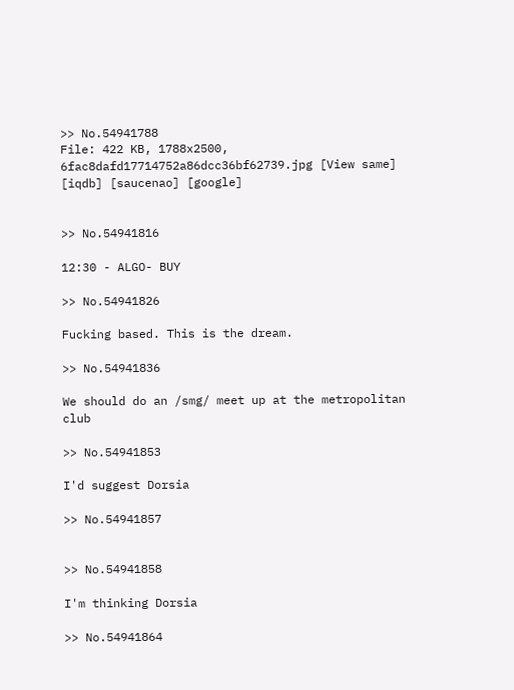>> No.54941788
File: 422 KB, 1788x2500, 6fac8dafd17714752a86dcc36bf62739.jpg [View same] [iqdb] [saucenao] [google]


>> No.54941816

12:30 - ALGO- BUY

>> No.54941826

Fucking based. This is the dream.

>> No.54941836

We should do an /smg/ meet up at the metropolitan club

>> No.54941853

I'd suggest Dorsia

>> No.54941857


>> No.54941858

I'm thinking Dorsia

>> No.54941864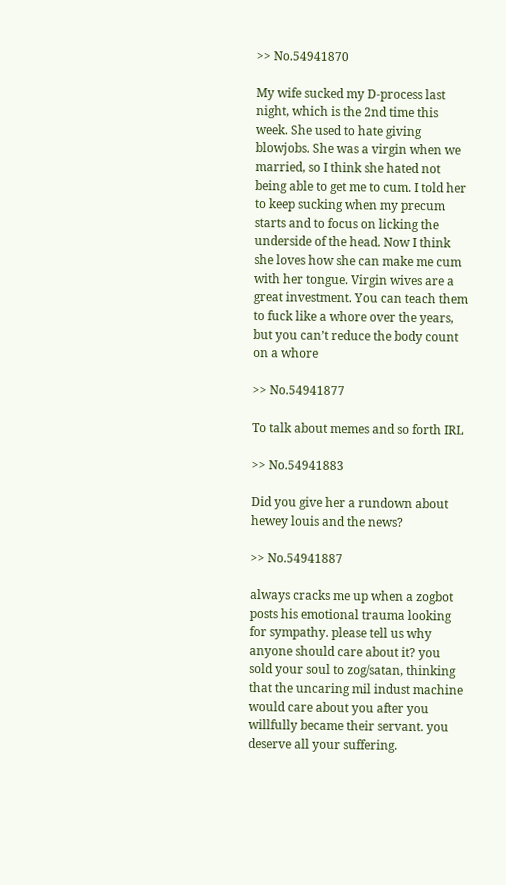>> No.54941870

My wife sucked my D-process last night, which is the 2nd time this week. She used to hate giving blowjobs. She was a virgin when we married, so I think she hated not being able to get me to cum. I told her to keep sucking when my precum starts and to focus on licking the underside of the head. Now I think she loves how she can make me cum with her tongue. Virgin wives are a great investment. You can teach them to fuck like a whore over the years, but you can’t reduce the body count on a whore

>> No.54941877

To talk about memes and so forth IRL

>> No.54941883

Did you give her a rundown about hewey louis and the news?

>> No.54941887

always cracks me up when a zogbot posts his emotional trauma looking for sympathy. please tell us why anyone should care about it? you sold your soul to zog/satan, thinking that the uncaring mil indust machine would care about you after you willfully became their servant. you deserve all your suffering.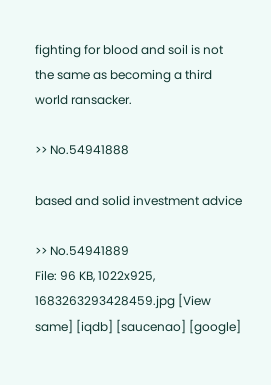fighting for blood and soil is not the same as becoming a third world ransacker.

>> No.54941888

based and solid investment advice

>> No.54941889
File: 96 KB, 1022x925, 1683263293428459.jpg [View same] [iqdb] [saucenao] [google]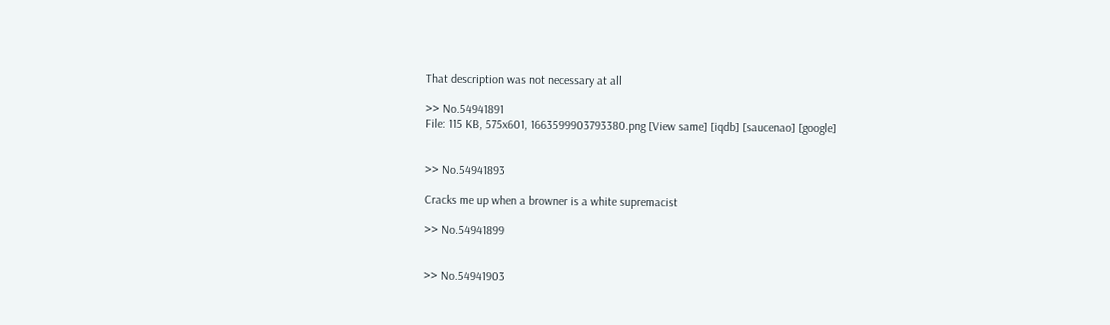That description was not necessary at all

>> No.54941891
File: 115 KB, 575x601, 1663599903793380.png [View same] [iqdb] [saucenao] [google]


>> No.54941893

Cracks me up when a browner is a white supremacist

>> No.54941899


>> No.54941903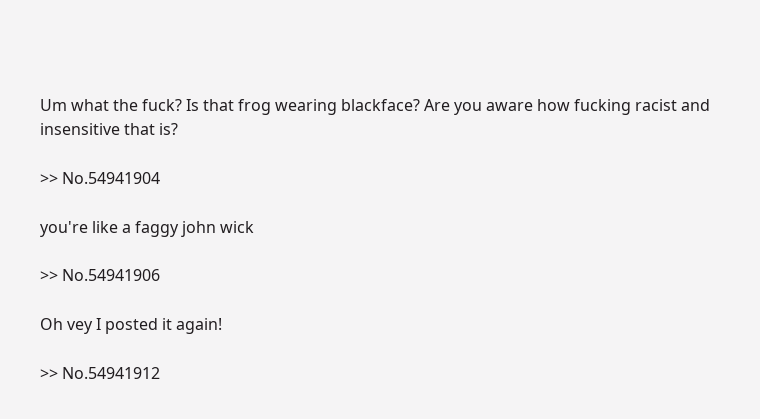Um what the fuck? Is that frog wearing blackface? Are you aware how fucking racist and insensitive that is?

>> No.54941904

you're like a faggy john wick

>> No.54941906

Oh vey I posted it again!

>> No.54941912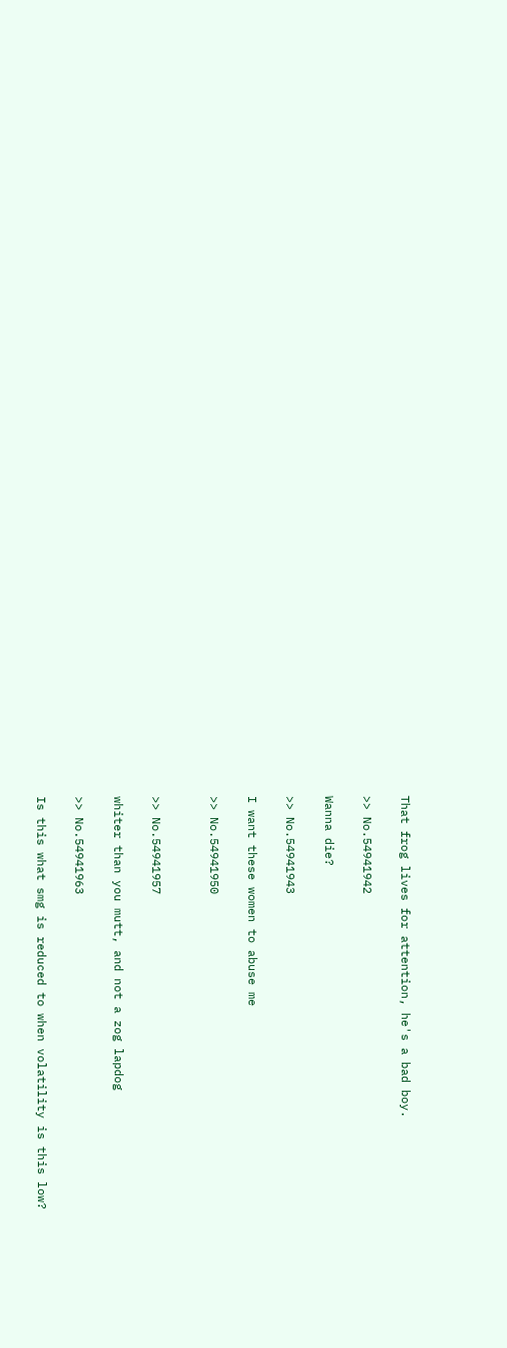That frog lives for attention, he's a bad boy.

>> No.54941942

Wanna die?

>> No.54941943

I want these women to abuse me

>> No.54941950


>> No.54941957

whiter than you mutt, and not a zog lapdog

>> No.54941963

Is this what smg is reduced to when volatility is this low?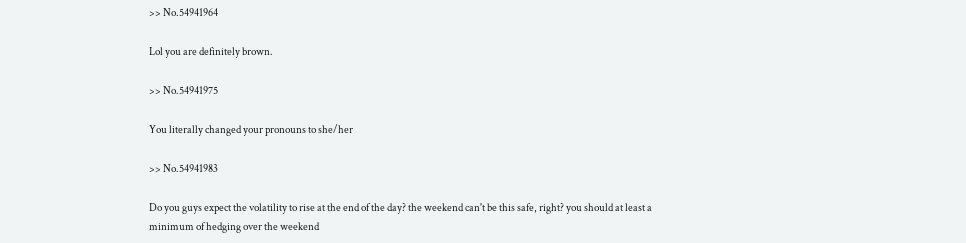>> No.54941964

Lol you are definitely brown.

>> No.54941975

You literally changed your pronouns to she/her

>> No.54941983

Do you guys expect the volatility to rise at the end of the day? the weekend can't be this safe, right? you should at least a minimum of hedging over the weekend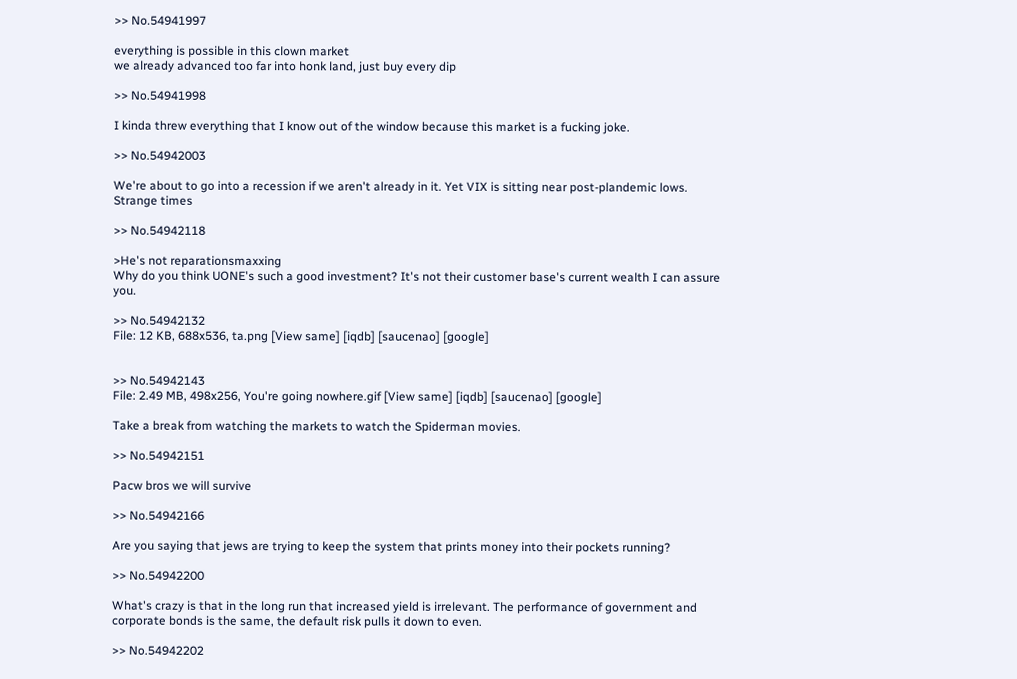>> No.54941997

everything is possible in this clown market
we already advanced too far into honk land, just buy every dip

>> No.54941998

I kinda threw everything that I know out of the window because this market is a fucking joke.

>> No.54942003

We're about to go into a recession if we aren't already in it. Yet VIX is sitting near post-plandemic lows. Strange times

>> No.54942118

>He's not reparationsmaxxing
Why do you think UONE's such a good investment? It's not their customer base's current wealth I can assure you.

>> No.54942132
File: 12 KB, 688x536, ta.png [View same] [iqdb] [saucenao] [google]


>> No.54942143
File: 2.49 MB, 498x256, You're going nowhere.gif [View same] [iqdb] [saucenao] [google]

Take a break from watching the markets to watch the Spiderman movies.

>> No.54942151

Pacw bros we will survive

>> No.54942166

Are you saying that jews are trying to keep the system that prints money into their pockets running?

>> No.54942200

What's crazy is that in the long run that increased yield is irrelevant. The performance of government and corporate bonds is the same, the default risk pulls it down to even.

>> No.54942202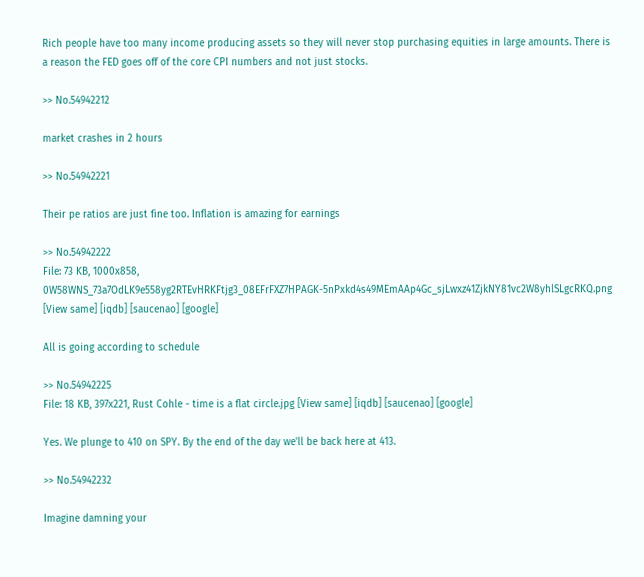Rich people have too many income producing assets so they will never stop purchasing equities in large amounts. There is a reason the FED goes off of the core CPI numbers and not just stocks.

>> No.54942212

market crashes in 2 hours

>> No.54942221

Their pe ratios are just fine too. Inflation is amazing for earnings

>> No.54942222
File: 73 KB, 1000x858, 0W58WNS_73a7OdLK9e558yg2RTEvHRKFtjg3_08EFrFXZ7HPAGK-5nPxkd4s49MEmAAp4Gc_sjLwxz41ZjkNY81vc2W8yhlSLgcRKQ.png [View same] [iqdb] [saucenao] [google]

All is going according to schedule

>> No.54942225
File: 18 KB, 397x221, Rust Cohle - time is a flat circle.jpg [View same] [iqdb] [saucenao] [google]

Yes. We plunge to 410 on SPY. By the end of the day we'll be back here at 413.

>> No.54942232

Imagine damning your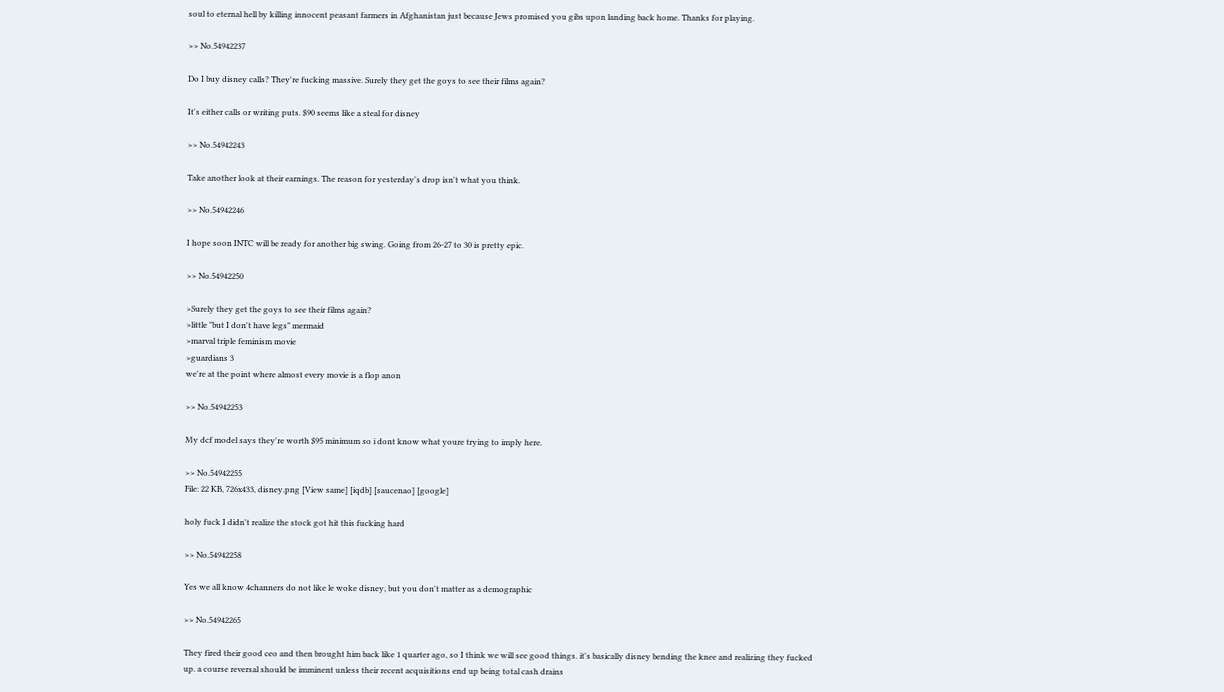soul to eternal hell by killing innocent peasant farmers in Afghanistan just because Jews promised you gibs upon landing back home. Thanks for playing.

>> No.54942237

Do I buy disney calls? They're fucking massive. Surely they get the goys to see their films again?

It's either calls or writing puts. $90 seems like a steal for disney

>> No.54942243

Take another look at their earnings. The reason for yesterday's drop isn't what you think.

>> No.54942246

I hope soon INTC will be ready for another big swing. Going from 26-27 to 30 is pretty epic.

>> No.54942250

>Surely they get the goys to see their films again?
>little "but I don't have legs" mermaid
>marval triple feminism movie
>guardians 3
we're at the point where almost every movie is a flop anon

>> No.54942253

My dcf model says they're worth $95 minimum so i dont know what youre trying to imply here.

>> No.54942255
File: 22 KB, 726x433, disney.png [View same] [iqdb] [saucenao] [google]

holy fuck I didn't realize the stock got hit this fucking hard

>> No.54942258

Yes we all know 4channers do not like le woke disney, but you don't matter as a demographic

>> No.54942265

They fired their good ceo and then brought him back like 1 quarter ago, so I think we will see good things. it's basically disney bending the knee and realizing they fucked up. a course reversal should be imminent unless their recent acquisitions end up being total cash drains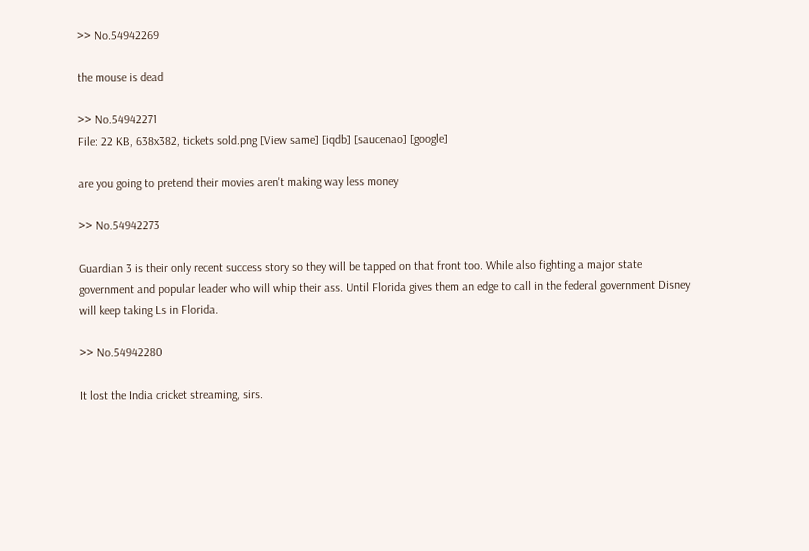>> No.54942269

the mouse is dead

>> No.54942271
File: 22 KB, 638x382, tickets sold.png [View same] [iqdb] [saucenao] [google]

are you going to pretend their movies aren't making way less money

>> No.54942273

Guardian 3 is their only recent success story so they will be tapped on that front too. While also fighting a major state government and popular leader who will whip their ass. Until Florida gives them an edge to call in the federal government Disney will keep taking Ls in Florida.

>> No.54942280

It lost the India cricket streaming, sirs.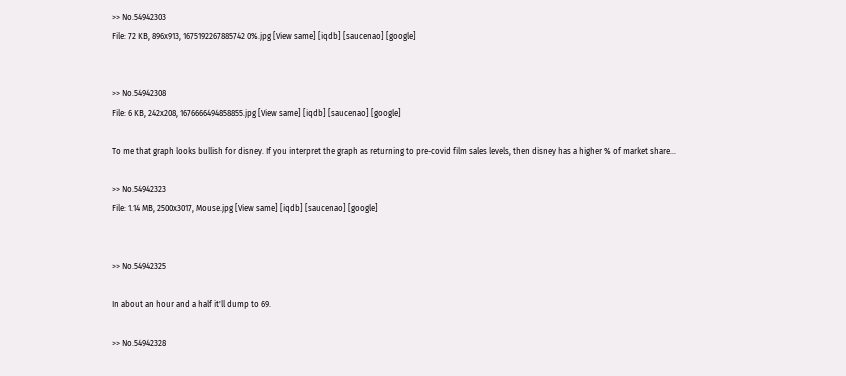>> No.54942303
File: 72 KB, 896x913, 1675192267885742 0%.jpg [View same] [iqdb] [saucenao] [google]


>> No.54942308
File: 6 KB, 242x208, 1676666494858855.jpg [View same] [iqdb] [saucenao] [google]

To me that graph looks bullish for disney. If you interpret the graph as returning to pre-covid film sales levels, then disney has a higher % of market share...

>> No.54942323
File: 1.14 MB, 2500x3017, Mouse.jpg [View same] [iqdb] [saucenao] [google]


>> No.54942325

In about an hour and a half it'll dump to 69.

>> No.54942328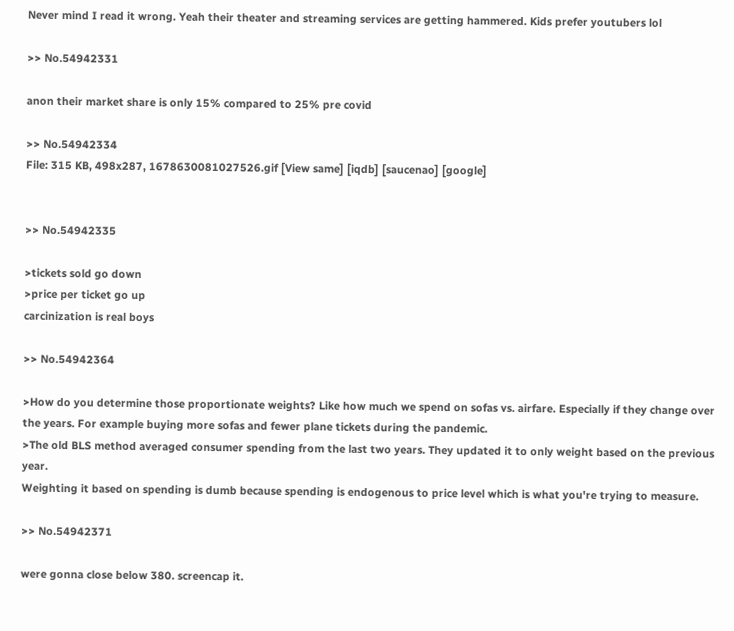Never mind I read it wrong. Yeah their theater and streaming services are getting hammered. Kids prefer youtubers lol

>> No.54942331

anon their market share is only 15% compared to 25% pre covid

>> No.54942334
File: 315 KB, 498x287, 1678630081027526.gif [View same] [iqdb] [saucenao] [google]


>> No.54942335

>tickets sold go down
>price per ticket go up
carcinization is real boys

>> No.54942364

>How do you determine those proportionate weights? Like how much we spend on sofas vs. airfare. Especially if they change over the years. For example buying more sofas and fewer plane tickets during the pandemic.
>The old BLS method averaged consumer spending from the last two years. They updated it to only weight based on the previous year.
Weighting it based on spending is dumb because spending is endogenous to price level which is what you're trying to measure.

>> No.54942371

were gonna close below 380. screencap it.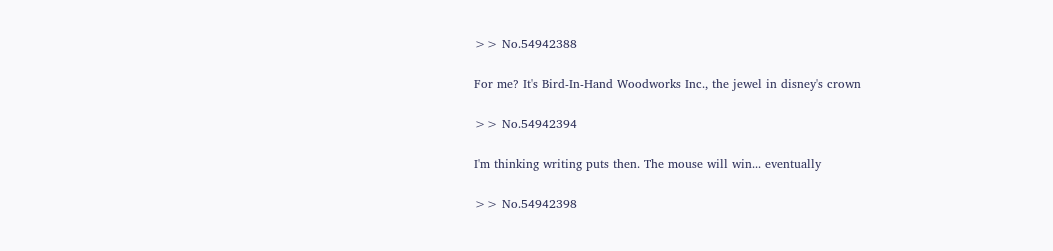>> No.54942388

For me? It's Bird-In-Hand Woodworks Inc., the jewel in disney's crown

>> No.54942394

I'm thinking writing puts then. The mouse will win... eventually

>> No.54942398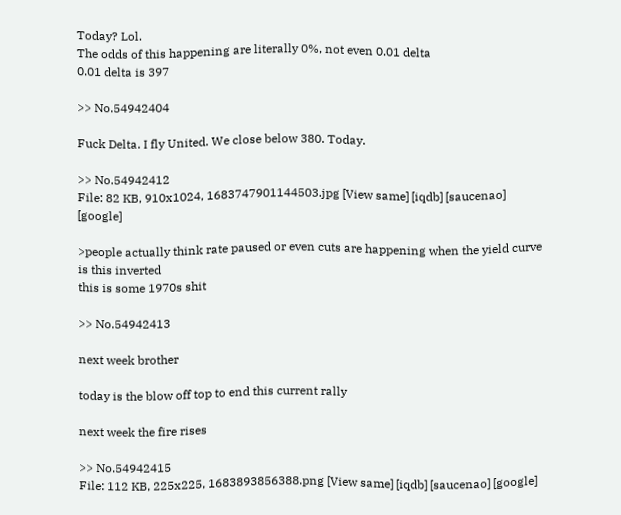Today? Lol.
The odds of this happening are literally 0%, not even 0.01 delta
0.01 delta is 397

>> No.54942404

Fuck Delta. I fly United. We close below 380. Today.

>> No.54942412
File: 82 KB, 910x1024, 1683747901144503.jpg [View same] [iqdb] [saucenao] [google]

>people actually think rate paused or even cuts are happening when the yield curve is this inverted
this is some 1970s shit

>> No.54942413

next week brother

today is the blow off top to end this current rally

next week the fire rises

>> No.54942415
File: 112 KB, 225x225, 1683893856388.png [View same] [iqdb] [saucenao] [google]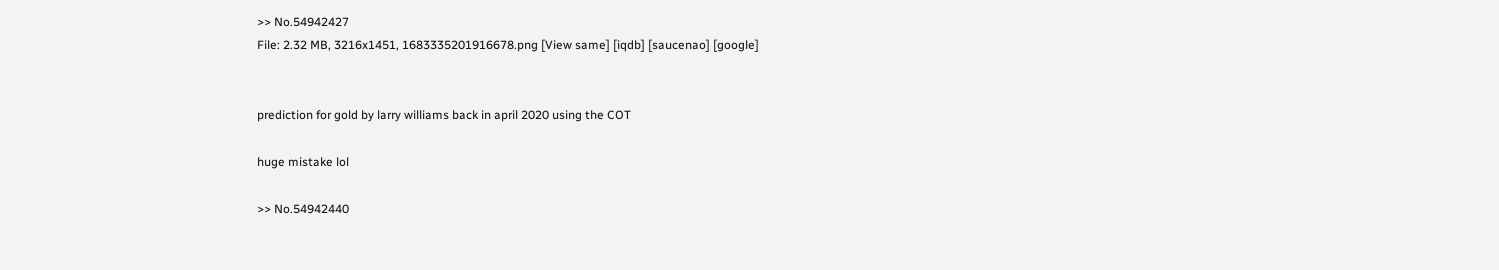>> No.54942427
File: 2.32 MB, 3216x1451, 1683335201916678.png [View same] [iqdb] [saucenao] [google]


prediction for gold by larry williams back in april 2020 using the COT

huge mistake lol

>> No.54942440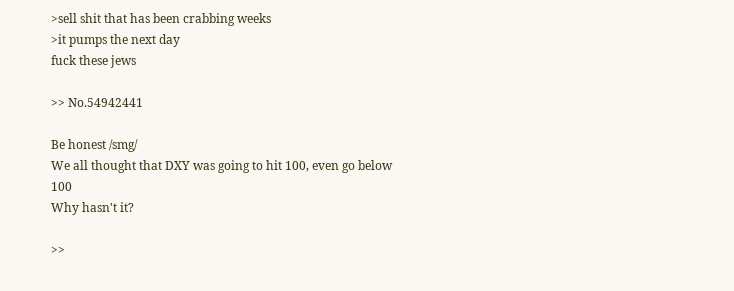>sell shit that has been crabbing weeks
>it pumps the next day
fuck these jews

>> No.54942441

Be honest /smg/
We all thought that DXY was going to hit 100, even go below 100
Why hasn't it?

>>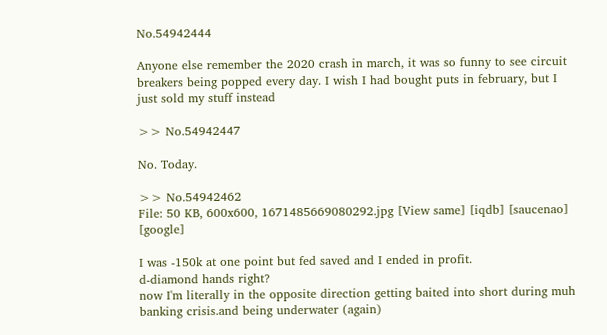No.54942444

Anyone else remember the 2020 crash in march, it was so funny to see circuit breakers being popped every day. I wish I had bought puts in february, but I just sold my stuff instead

>> No.54942447

No. Today.

>> No.54942462
File: 50 KB, 600x600, 1671485669080292.jpg [View same] [iqdb] [saucenao] [google]

I was -150k at one point but fed saved and I ended in profit.
d-diamond hands right?
now I'm literally in the opposite direction getting baited into short during muh banking crisis.and being underwater (again)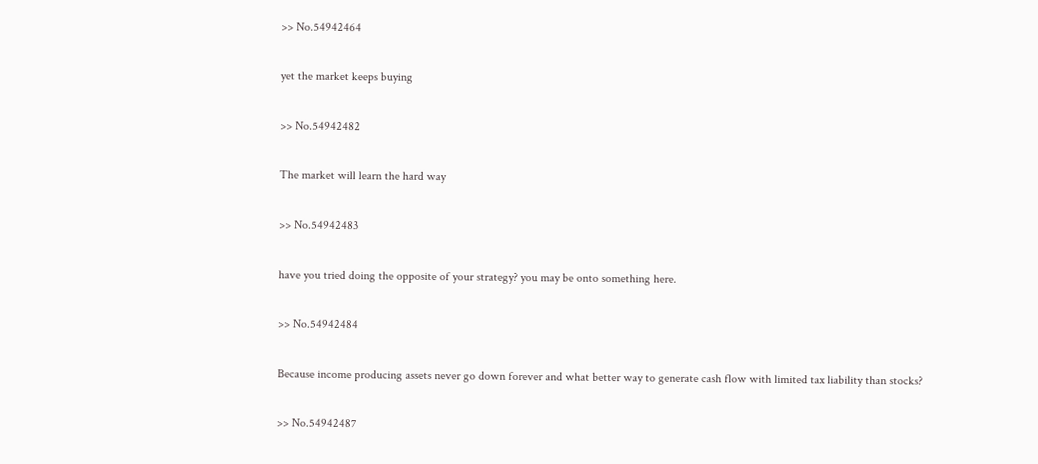>> No.54942464

yet the market keeps buying

>> No.54942482

The market will learn the hard way

>> No.54942483

have you tried doing the opposite of your strategy? you may be onto something here.

>> No.54942484

Because income producing assets never go down forever and what better way to generate cash flow with limited tax liability than stocks?

>> No.54942487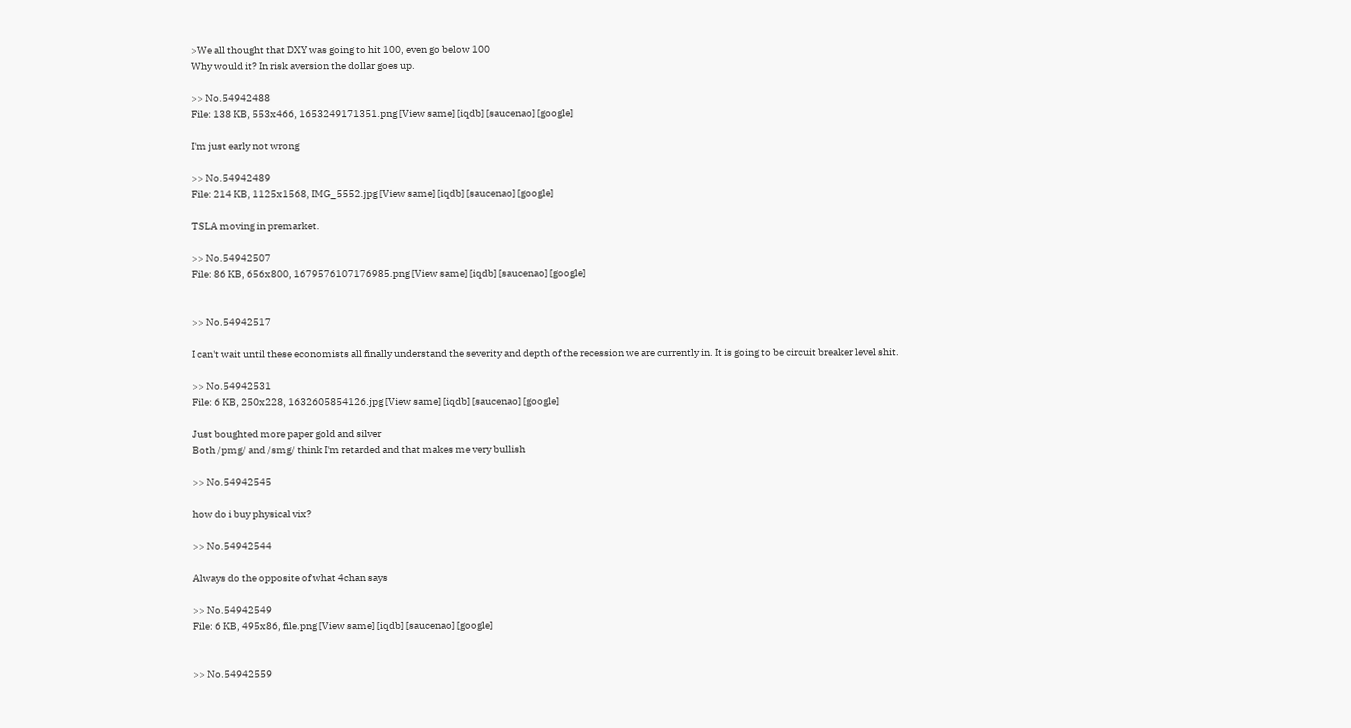>We all thought that DXY was going to hit 100, even go below 100
Why would it? In risk aversion the dollar goes up.

>> No.54942488
File: 138 KB, 553x466, 1653249171351.png [View same] [iqdb] [saucenao] [google]

I'm just early not wrong

>> No.54942489
File: 214 KB, 1125x1568, IMG_5552.jpg [View same] [iqdb] [saucenao] [google]

TSLA moving in premarket.

>> No.54942507
File: 86 KB, 656x800, 1679576107176985.png [View same] [iqdb] [saucenao] [google]


>> No.54942517

I can't wait until these economists all finally understand the severity and depth of the recession we are currently in. It is going to be circuit breaker level shit.

>> No.54942531
File: 6 KB, 250x228, 1632605854126.jpg [View same] [iqdb] [saucenao] [google]

Just boughted more paper gold and silver
Both /pmg/ and /smg/ think I'm retarded and that makes me very bullish

>> No.54942545

how do i buy physical vix?

>> No.54942544

Always do the opposite of what 4chan says

>> No.54942549
File: 6 KB, 495x86, file.png [View same] [iqdb] [saucenao] [google]


>> No.54942559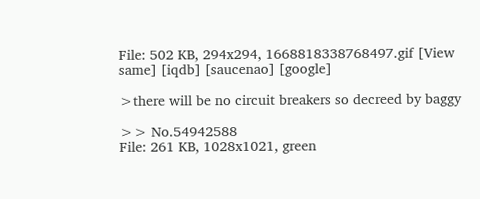File: 502 KB, 294x294, 1668818338768497.gif [View same] [iqdb] [saucenao] [google]

>there will be no circuit breakers so decreed by baggy

>> No.54942588
File: 261 KB, 1028x1021, green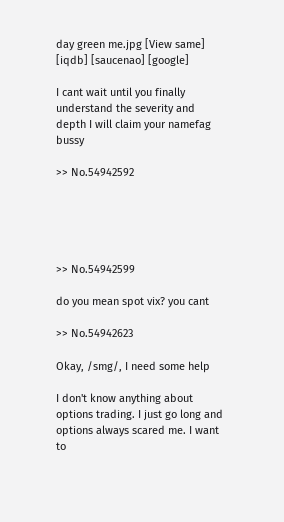day green me.jpg [View same] [iqdb] [saucenao] [google]

I cant wait until you finally understand the severity and depth I will claim your namefag bussy

>> No.54942592





>> No.54942599

do you mean spot vix? you cant

>> No.54942623

Okay, /smg/, I need some help

I don't know anything about options trading. I just go long and options always scared me. I want to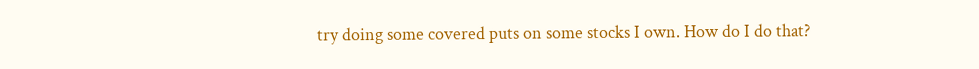try doing some covered puts on some stocks I own. How do I do that?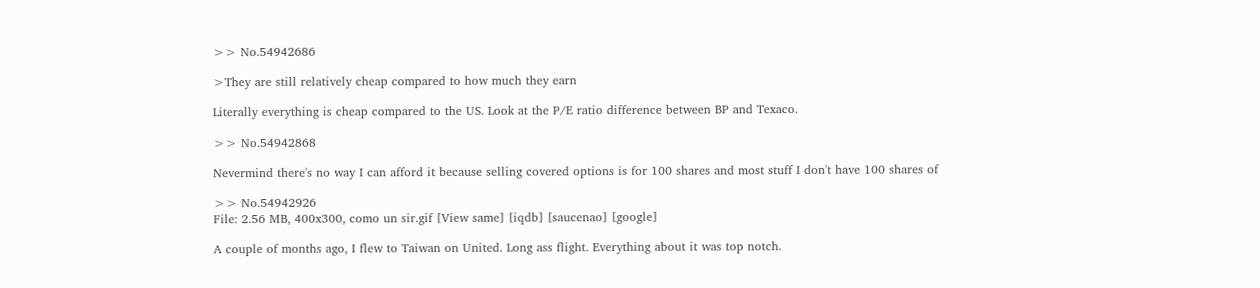>> No.54942686

>They are still relatively cheap compared to how much they earn

Literally everything is cheap compared to the US. Look at the P/E ratio difference between BP and Texaco.

>> No.54942868

Nevermind there's no way I can afford it because selling covered options is for 100 shares and most stuff I don't have 100 shares of

>> No.54942926
File: 2.56 MB, 400x300, como un sir.gif [View same] [iqdb] [saucenao] [google]

A couple of months ago, I flew to Taiwan on United. Long ass flight. Everything about it was top notch.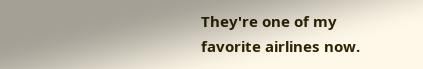They're one of my favorite airlines now.